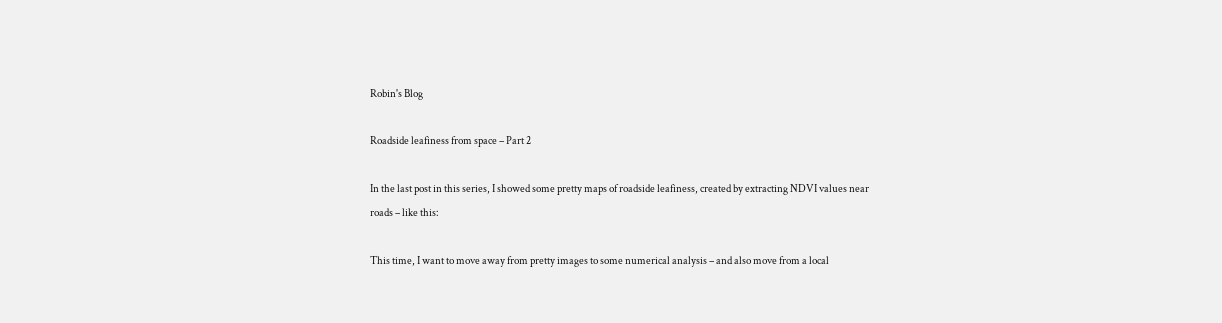Robin's Blog

Roadside leafiness from space – Part 2

In the last post in this series, I showed some pretty maps of roadside leafiness, created by extracting NDVI values near roads – like this:

This time, I want to move away from pretty images to some numerical analysis – and also move from a local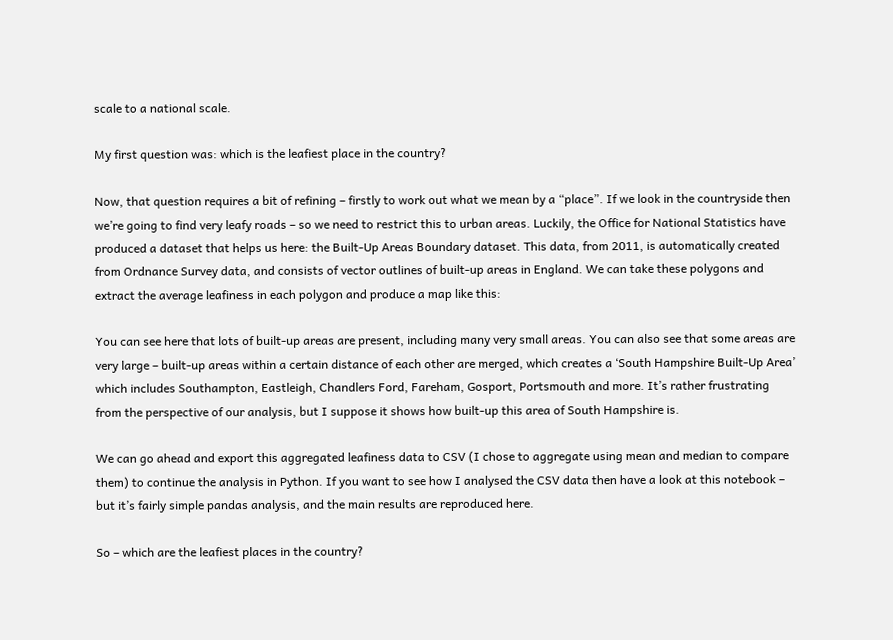scale to a national scale.

My first question was: which is the leafiest place in the country?

Now, that question requires a bit of refining – firstly to work out what we mean by a “place”. If we look in the countryside then we’re going to find very leafy roads – so we need to restrict this to urban areas. Luckily, the Office for National Statistics have produced a dataset that helps us here: the Built-Up Areas Boundary dataset. This data, from 2011, is automatically created from Ordnance Survey data, and consists of vector outlines of built-up areas in England. We can take these polygons and extract the average leafiness in each polygon and produce a map like this:

You can see here that lots of built-up areas are present, including many very small areas. You can also see that some areas are very large – built-up areas within a certain distance of each other are merged, which creates a ‘South Hampshire Built-Up Area’ which includes Southampton, Eastleigh, Chandlers Ford, Fareham, Gosport, Portsmouth and more. It’s rather frustrating from the perspective of our analysis, but I suppose it shows how built-up this area of South Hampshire is.

We can go ahead and export this aggregated leafiness data to CSV (I chose to aggregate using mean and median to compare them) to continue the analysis in Python. If you want to see how I analysed the CSV data then have a look at this notebook – but it’s fairly simple pandas analysis, and the main results are reproduced here.

So – which are the leafiest places in the country?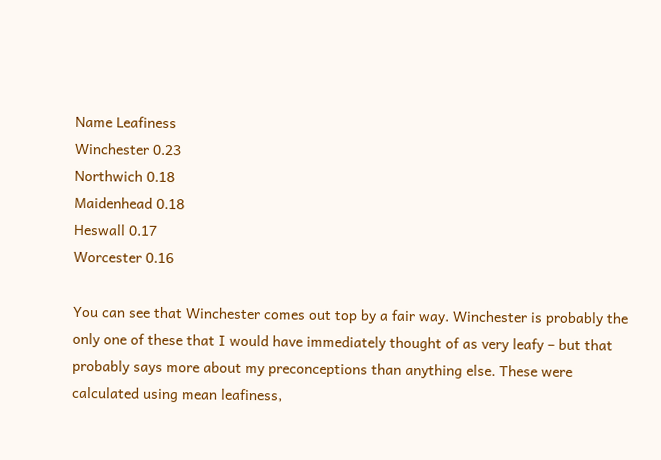Name Leafiness
Winchester 0.23
Northwich 0.18
Maidenhead 0.18
Heswall 0.17
Worcester 0.16

You can see that Winchester comes out top by a fair way. Winchester is probably the only one of these that I would have immediately thought of as very leafy – but that probably says more about my preconceptions than anything else. These were calculated using mean leafiness,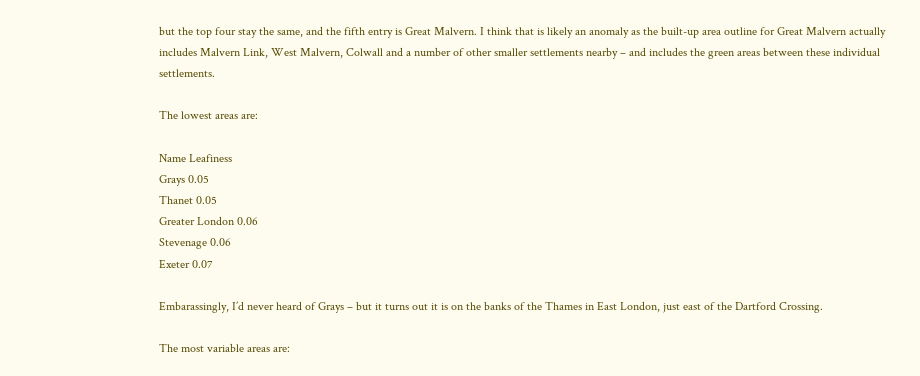but the top four stay the same, and the fifth entry is Great Malvern. I think that is likely an anomaly as the built-up area outline for Great Malvern actually includes Malvern Link, West Malvern, Colwall and a number of other smaller settlements nearby – and includes the green areas between these individual settlements.

The lowest areas are:

Name Leafiness
Grays 0.05
Thanet 0.05
Greater London 0.06
Stevenage 0.06
Exeter 0.07

Embarassingly, I’d never heard of Grays – but it turns out it is on the banks of the Thames in East London, just east of the Dartford Crossing.

The most variable areas are: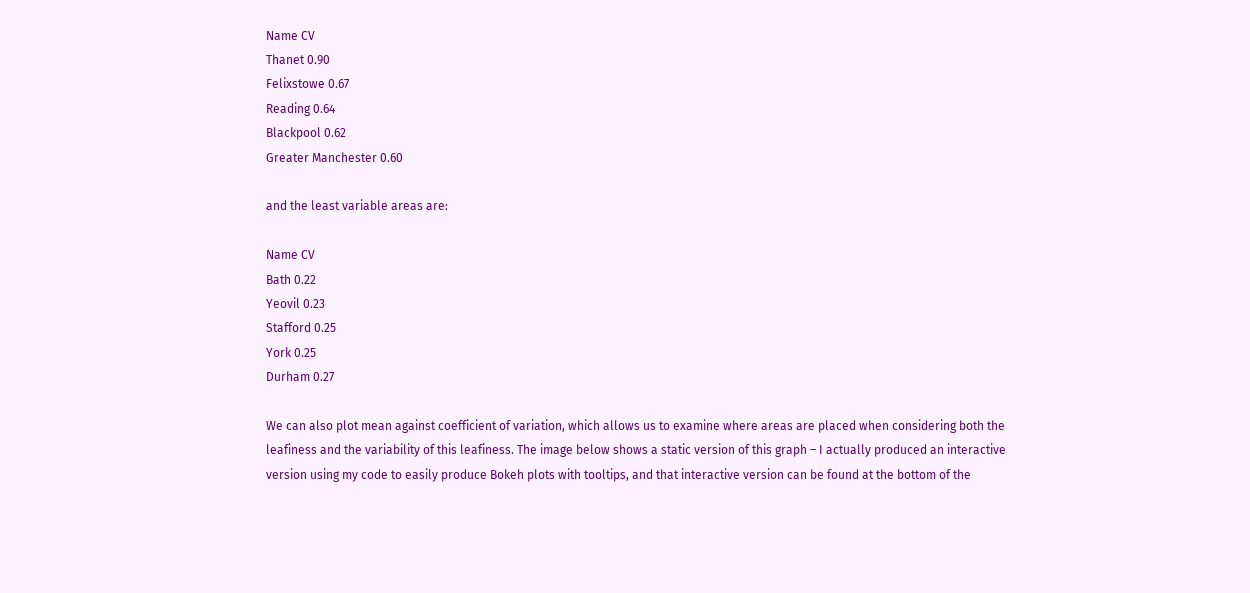Name CV
Thanet 0.90
Felixstowe 0.67
Reading 0.64
Blackpool 0.62
Greater Manchester 0.60

and the least variable areas are:

Name CV
Bath 0.22
Yeovil 0.23
Stafford 0.25
York 0.25
Durham 0.27

We can also plot mean against coefficient of variation, which allows us to examine where areas are placed when considering both the leafiness and the variability of this leafiness. The image below shows a static version of this graph – I actually produced an interactive version using my code to easily produce Bokeh plots with tooltips, and that interactive version can be found at the bottom of the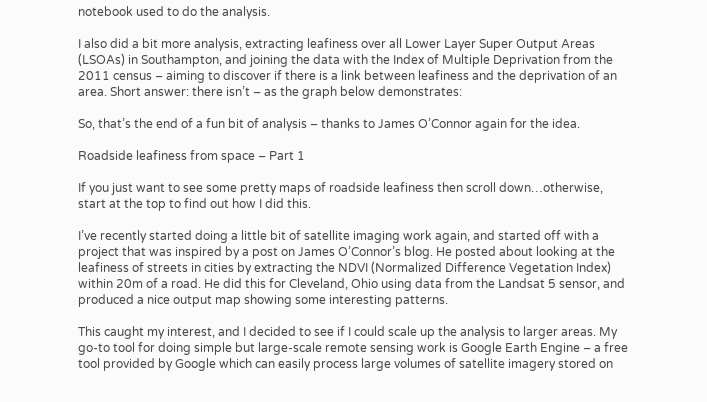notebook used to do the analysis.

I also did a bit more analysis, extracting leafiness over all Lower Layer Super Output Areas (LSOAs) in Southampton, and joining the data with the Index of Multiple Deprivation from the 2011 census – aiming to discover if there is a link between leafiness and the deprivation of an area. Short answer: there isn’t – as the graph below demonstrates:

So, that’s the end of a fun bit of analysis – thanks to James O’Connor again for the idea.

Roadside leafiness from space – Part 1

If you just want to see some pretty maps of roadside leafiness then scroll down…otherwise, start at the top to find out how I did this.

I’ve recently started doing a little bit of satellite imaging work again, and started off with a project that was inspired by a post on James O’Connor’s blog. He posted about looking at the leafiness of streets in cities by extracting the NDVI (Normalized Difference Vegetation Index) within 20m of a road. He did this for Cleveland, Ohio using data from the Landsat 5 sensor, and produced a nice output map showing some interesting patterns.

This caught my interest, and I decided to see if I could scale up the analysis to larger areas. My go-to tool for doing simple but large-scale remote sensing work is Google Earth Engine – a free tool provided by Google which can easily process large volumes of satellite imagery stored on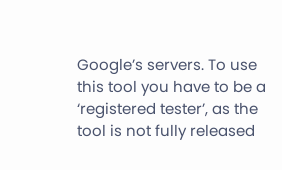Google’s servers. To use this tool you have to be a ‘registered tester’, as the tool is not fully released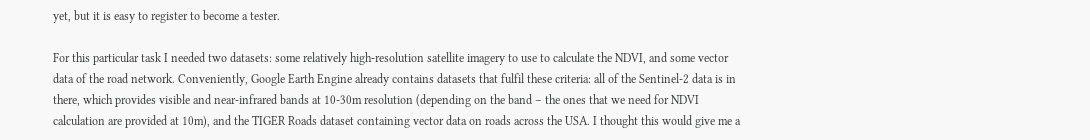yet, but it is easy to register to become a tester.

For this particular task I needed two datasets: some relatively high-resolution satellite imagery to use to calculate the NDVI, and some vector data of the road network. Conveniently, Google Earth Engine already contains datasets that fulfil these criteria: all of the Sentinel-2 data is in there, which provides visible and near-infrared bands at 10-30m resolution (depending on the band – the ones that we need for NDVI calculation are provided at 10m), and the TIGER Roads dataset containing vector data on roads across the USA. I thought this would give me a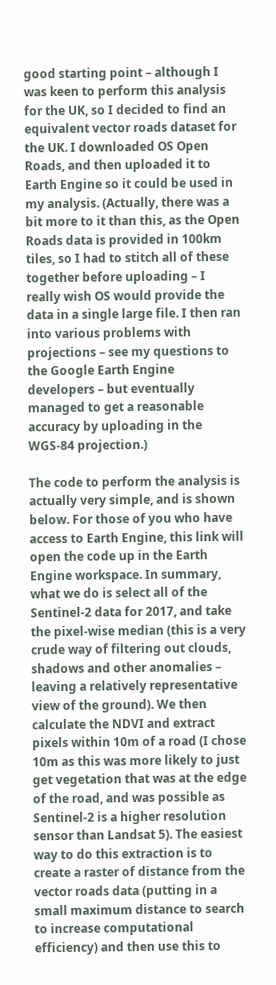good starting point – although I was keen to perform this analysis for the UK, so I decided to find an equivalent vector roads dataset for the UK. I downloaded OS Open Roads, and then uploaded it to Earth Engine so it could be used in my analysis. (Actually, there was a bit more to it than this, as the Open Roads data is provided in 100km tiles, so I had to stitch all of these together before uploading – I really wish OS would provide the data in a single large file. I then ran into various problems with projections – see my questions to the Google Earth Engine developers – but eventually managed to get a reasonable accuracy by uploading in the WGS-84 projection.)

The code to perform the analysis is actually very simple, and is shown below. For those of you who have access to Earth Engine, this link will open the code up in the Earth Engine workspace. In summary, what we do is select all of the Sentinel-2 data for 2017, and take the pixel-wise median (this is a very crude way of filtering out clouds, shadows and other anomalies – leaving a relatively representative view of the ground). We then calculate the NDVI and extract pixels within 10m of a road (I chose 10m as this was more likely to just get vegetation that was at the edge of the road, and was possible as Sentinel-2 is a higher resolution sensor than Landsat 5). The easiest way to do this extraction is to create a raster of distance from the vector roads data (putting in a small maximum distance to search to increase computational efficiency) and then use this to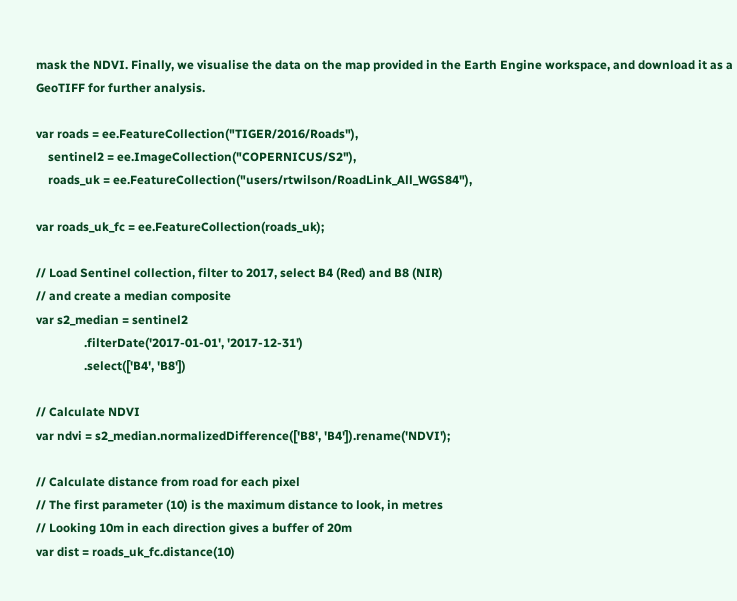mask the NDVI. Finally, we visualise the data on the map provided in the Earth Engine workspace, and download it as a GeoTIFF for further analysis.

var roads = ee.FeatureCollection("TIGER/2016/Roads"),
    sentinel2 = ee.ImageCollection("COPERNICUS/S2"),
    roads_uk = ee.FeatureCollection("users/rtwilson/RoadLink_All_WGS84"),

var roads_uk_fc = ee.FeatureCollection(roads_uk);

// Load Sentinel collection, filter to 2017, select B4 (Red) and B8 (NIR)
// and create a median composite
var s2_median = sentinel2
                .filterDate('2017-01-01', '2017-12-31')
                .select(['B4', 'B8'])

// Calculate NDVI
var ndvi = s2_median.normalizedDifference(['B8', 'B4']).rename('NDVI');

// Calculate distance from road for each pixel
// The first parameter (10) is the maximum distance to look, in metres
// Looking 10m in each direction gives a buffer of 20m
var dist = roads_uk_fc.distance(10)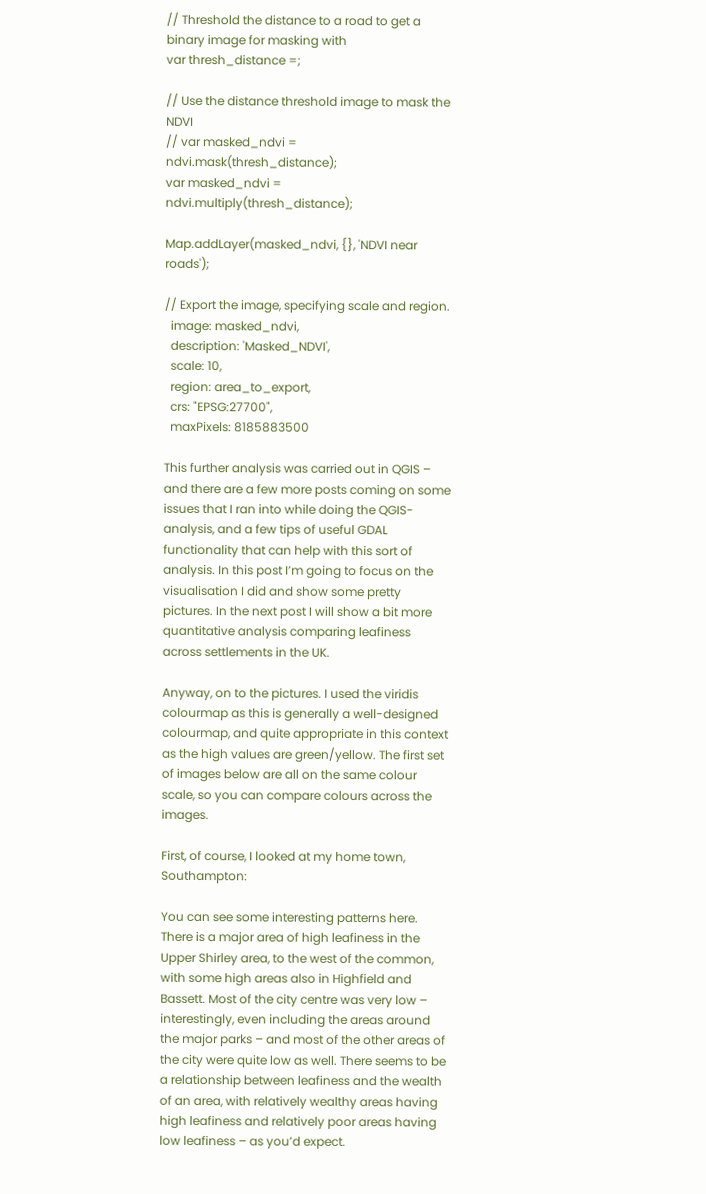// Threshold the distance to a road to get a binary image for masking with
var thresh_distance =;

// Use the distance threshold image to mask the NDVI
// var masked_ndvi = ndvi.mask(thresh_distance);
var masked_ndvi = ndvi.multiply(thresh_distance);

Map.addLayer(masked_ndvi, {}, 'NDVI near roads');

// Export the image, specifying scale and region.
  image: masked_ndvi,
  description: 'Masked_NDVI',
  scale: 10,
  region: area_to_export,
  crs: "EPSG:27700",
  maxPixels: 8185883500

This further analysis was carried out in QGIS – and there are a few more posts coming on some issues that I ran into while doing the QGIS-analysis, and a few tips of useful GDAL functionality that can help with this sort of analysis. In this post I’m going to focus on the visualisation I did and show some pretty pictures. In the next post I will show a bit more quantitative analysis comparing leafiness across settlements in the UK.

Anyway, on to the pictures. I used the viridis colourmap as this is generally a well-designed colourmap, and quite appropriate in this context as the high values are green/yellow. The first set of images below are all on the same colour scale, so you can compare colours across the images.

First, of course, I looked at my home town, Southampton:

You can see some interesting patterns here. There is a major area of high leafiness in the Upper Shirley area, to the west of the common, with some high areas also in Highfield and Bassett. Most of the city centre was very low – interestingly, even including the areas around the major parks – and most of the other areas of the city were quite low as well. There seems to be a relationship between leafiness and the wealth of an area, with relatively wealthy areas having high leafiness and relatively poor areas having low leafiness – as you’d expect.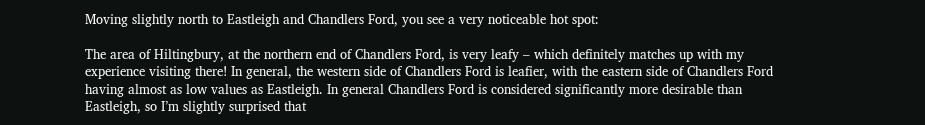Moving slightly north to Eastleigh and Chandlers Ford, you see a very noticeable hot spot:

The area of Hiltingbury, at the northern end of Chandlers Ford, is very leafy – which definitely matches up with my experience visiting there! In general, the western side of Chandlers Ford is leafier, with the eastern side of Chandlers Ford having almost as low values as Eastleigh. In general Chandlers Ford is considered significantly more desirable than Eastleigh, so I’m slightly surprised that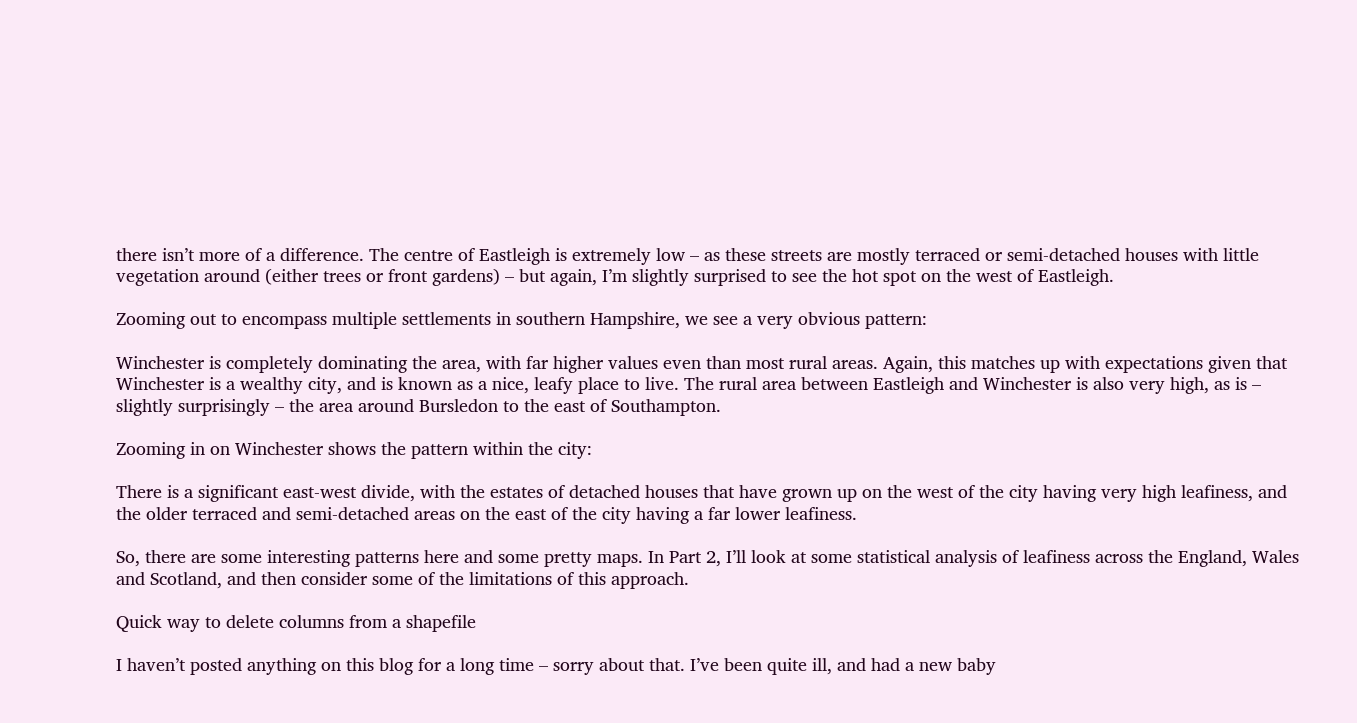there isn’t more of a difference. The centre of Eastleigh is extremely low – as these streets are mostly terraced or semi-detached houses with little vegetation around (either trees or front gardens) – but again, I’m slightly surprised to see the hot spot on the west of Eastleigh.

Zooming out to encompass multiple settlements in southern Hampshire, we see a very obvious pattern:

Winchester is completely dominating the area, with far higher values even than most rural areas. Again, this matches up with expectations given that Winchester is a wealthy city, and is known as a nice, leafy place to live. The rural area between Eastleigh and Winchester is also very high, as is – slightly surprisingly – the area around Bursledon to the east of Southampton.

Zooming in on Winchester shows the pattern within the city:

There is a significant east-west divide, with the estates of detached houses that have grown up on the west of the city having very high leafiness, and the older terraced and semi-detached areas on the east of the city having a far lower leafiness.

So, there are some interesting patterns here and some pretty maps. In Part 2, I’ll look at some statistical analysis of leafiness across the England, Wales and Scotland, and then consider some of the limitations of this approach.

Quick way to delete columns from a shapefile

I haven’t posted anything on this blog for a long time – sorry about that. I’ve been quite ill, and had a new baby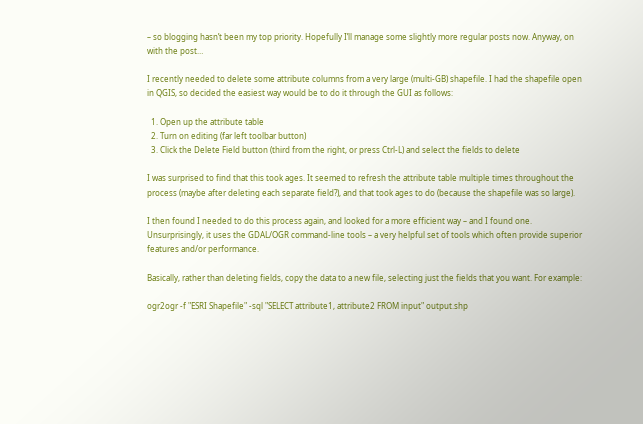– so blogging hasn’t been my top priority. Hopefully I’ll manage some slightly more regular posts now. Anyway, on with the post…

I recently needed to delete some attribute columns from a very large (multi-GB) shapefile. I had the shapefile open in QGIS, so decided the easiest way would be to do it through the GUI as follows:

  1. Open up the attribute table
  2. Turn on editing (far left toolbar button)
  3. Click the Delete Field button (third from the right, or press Ctrl-L) and select the fields to delete

I was surprised to find that this took ages. It seemed to refresh the attribute table multiple times throughout the process (maybe after deleting each separate field?), and that took ages to do (because the shapefile was so large).

I then found I needed to do this process again, and looked for a more efficient way – and I found one. Unsurprisingly, it uses the GDAL/OGR command-line tools – a very helpful set of tools which often provide superior features and/or performance.

Basically, rather than deleting fields, copy the data to a new file, selecting just the fields that you want. For example:

ogr2ogr -f "ESRI Shapefile" -sql "SELECT attribute1, attribute2 FROM input" output.shp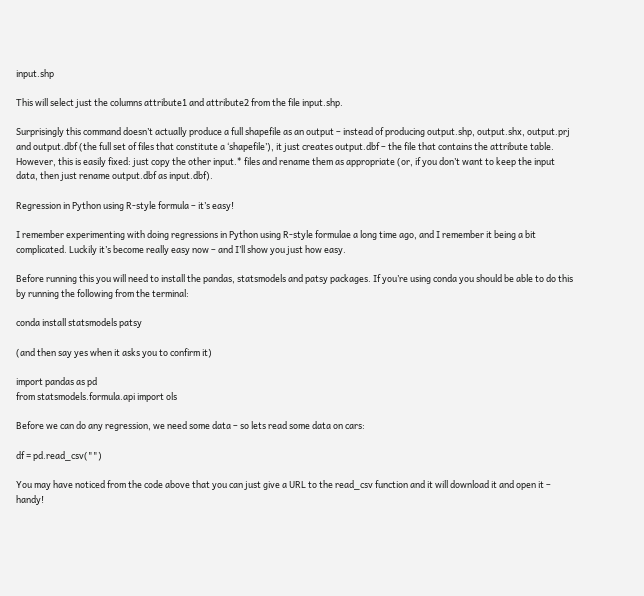input.shp

This will select just the columns attribute1 and attribute2 from the file input.shp.

Surprisingly this command doesn’t actually produce a full shapefile as an output – instead of producing output.shp, output.shx, output.prj and output.dbf (the full set of files that constitute a ‘shapefile’), it just creates output.dbf – the file that contains the attribute table. However, this is easily fixed: just copy the other input.* files and rename them as appropriate (or, if you don’t want to keep the input data, then just rename output.dbf as input.dbf).

Regression in Python using R-style formula – it’s easy!

I remember experimenting with doing regressions in Python using R-style formulae a long time ago, and I remember it being a bit complicated. Luckily it’s become really easy now – and I’ll show you just how easy.

Before running this you will need to install the pandas, statsmodels and patsy packages. If you’re using conda you should be able to do this by running the following from the terminal:

conda install statsmodels patsy

(and then say yes when it asks you to confirm it)

import pandas as pd
from statsmodels.formula.api import ols

Before we can do any regression, we need some data – so lets read some data on cars:

df = pd.read_csv("")

You may have noticed from the code above that you can just give a URL to the read_csv function and it will download it and open it – handy!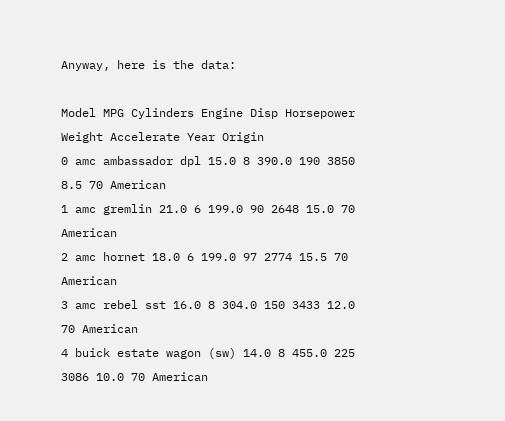Anyway, here is the data:

Model MPG Cylinders Engine Disp Horsepower Weight Accelerate Year Origin
0 amc ambassador dpl 15.0 8 390.0 190 3850 8.5 70 American
1 amc gremlin 21.0 6 199.0 90 2648 15.0 70 American
2 amc hornet 18.0 6 199.0 97 2774 15.5 70 American
3 amc rebel sst 16.0 8 304.0 150 3433 12.0 70 American
4 buick estate wagon (sw) 14.0 8 455.0 225 3086 10.0 70 American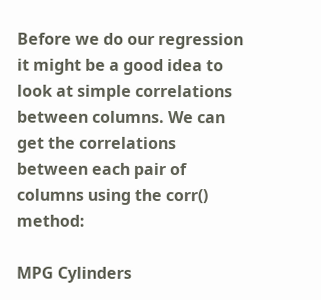Before we do our regression it might be a good idea to look at simple correlations between columns. We can get the correlations between each pair of columns using the corr() method:

MPG Cylinders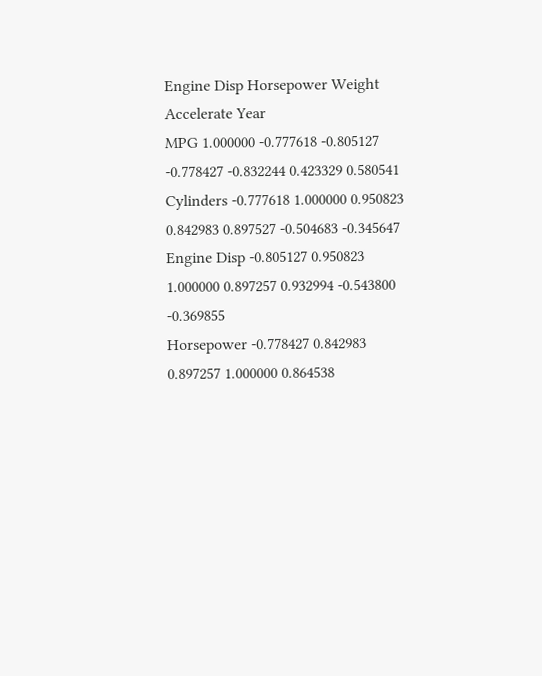Engine Disp Horsepower Weight Accelerate Year
MPG 1.000000 -0.777618 -0.805127 -0.778427 -0.832244 0.423329 0.580541
Cylinders -0.777618 1.000000 0.950823 0.842983 0.897527 -0.504683 -0.345647
Engine Disp -0.805127 0.950823 1.000000 0.897257 0.932994 -0.543800 -0.369855
Horsepower -0.778427 0.842983 0.897257 1.000000 0.864538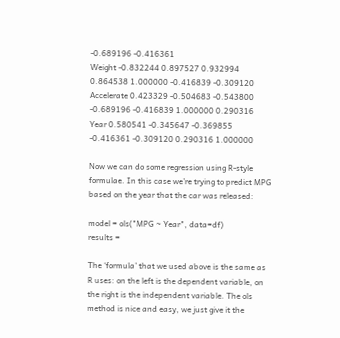-0.689196 -0.416361
Weight -0.832244 0.897527 0.932994 0.864538 1.000000 -0.416839 -0.309120
Accelerate 0.423329 -0.504683 -0.543800 -0.689196 -0.416839 1.000000 0.290316
Year 0.580541 -0.345647 -0.369855 -0.416361 -0.309120 0.290316 1.000000

Now we can do some regression using R-style formulae. In this case we’re trying to predict MPG based on the year that the car was released:

model = ols("MPG ~ Year", data=df)
results =

The ‘formula’ that we used above is the same as R uses: on the left is the dependent variable, on the right is the independent variable. The ols method is nice and easy, we just give it the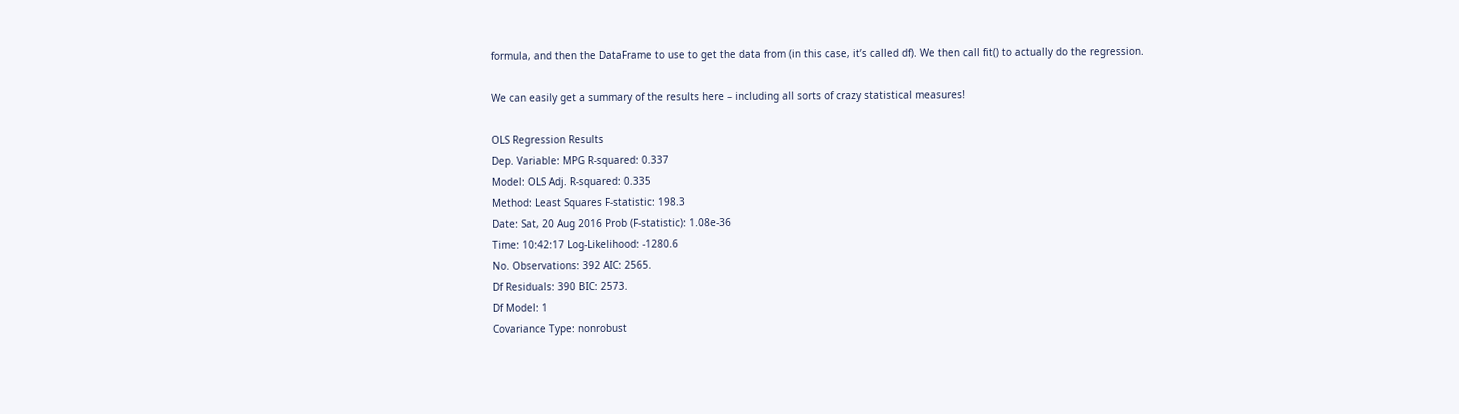formula, and then the DataFrame to use to get the data from (in this case, it’s called df). We then call fit() to actually do the regression.

We can easily get a summary of the results here – including all sorts of crazy statistical measures!

OLS Regression Results
Dep. Variable: MPG R-squared: 0.337
Model: OLS Adj. R-squared: 0.335
Method: Least Squares F-statistic: 198.3
Date: Sat, 20 Aug 2016 Prob (F-statistic): 1.08e-36
Time: 10:42:17 Log-Likelihood: -1280.6
No. Observations: 392 AIC: 2565.
Df Residuals: 390 BIC: 2573.
Df Model: 1
Covariance Type: nonrobust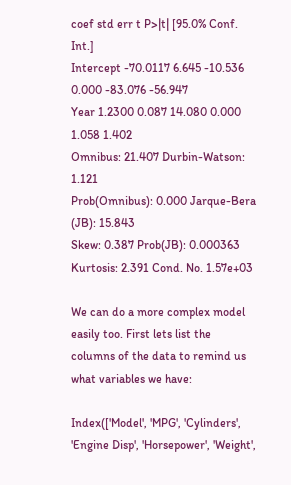coef std err t P>|t| [95.0% Conf. Int.]
Intercept -70.0117 6.645 -10.536 0.000 -83.076 -56.947
Year 1.2300 0.087 14.080 0.000 1.058 1.402
Omnibus: 21.407 Durbin-Watson: 1.121
Prob(Omnibus): 0.000 Jarque-Bera (JB): 15.843
Skew: 0.387 Prob(JB): 0.000363
Kurtosis: 2.391 Cond. No. 1.57e+03

We can do a more complex model easily too. First lets list the columns of the data to remind us what variables we have:

Index(['Model', 'MPG', 'Cylinders', 'Engine Disp', 'Horsepower', 'Weight',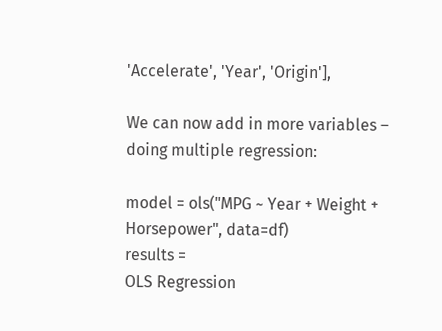'Accelerate', 'Year', 'Origin'],

We can now add in more variables – doing multiple regression:

model = ols("MPG ~ Year + Weight + Horsepower", data=df)
results =
OLS Regression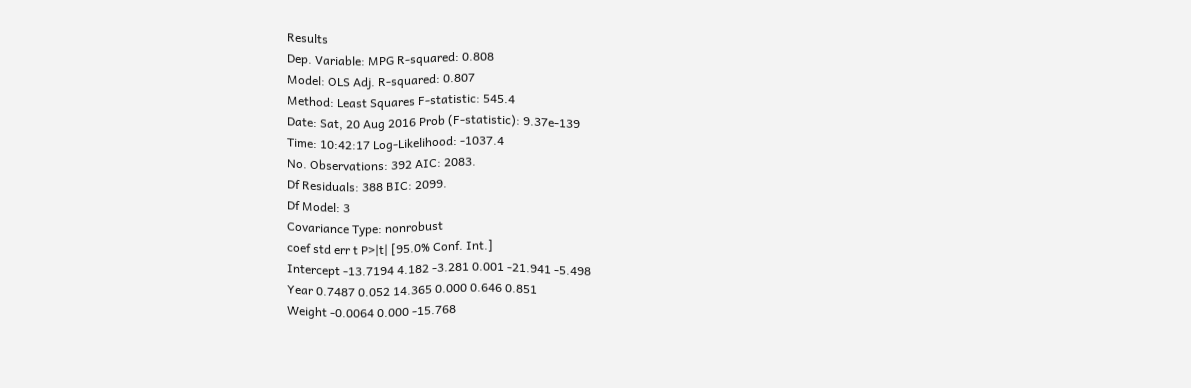Results
Dep. Variable: MPG R-squared: 0.808
Model: OLS Adj. R-squared: 0.807
Method: Least Squares F-statistic: 545.4
Date: Sat, 20 Aug 2016 Prob (F-statistic): 9.37e-139
Time: 10:42:17 Log-Likelihood: -1037.4
No. Observations: 392 AIC: 2083.
Df Residuals: 388 BIC: 2099.
Df Model: 3
Covariance Type: nonrobust
coef std err t P>|t| [95.0% Conf. Int.]
Intercept -13.7194 4.182 -3.281 0.001 -21.941 -5.498
Year 0.7487 0.052 14.365 0.000 0.646 0.851
Weight -0.0064 0.000 -15.768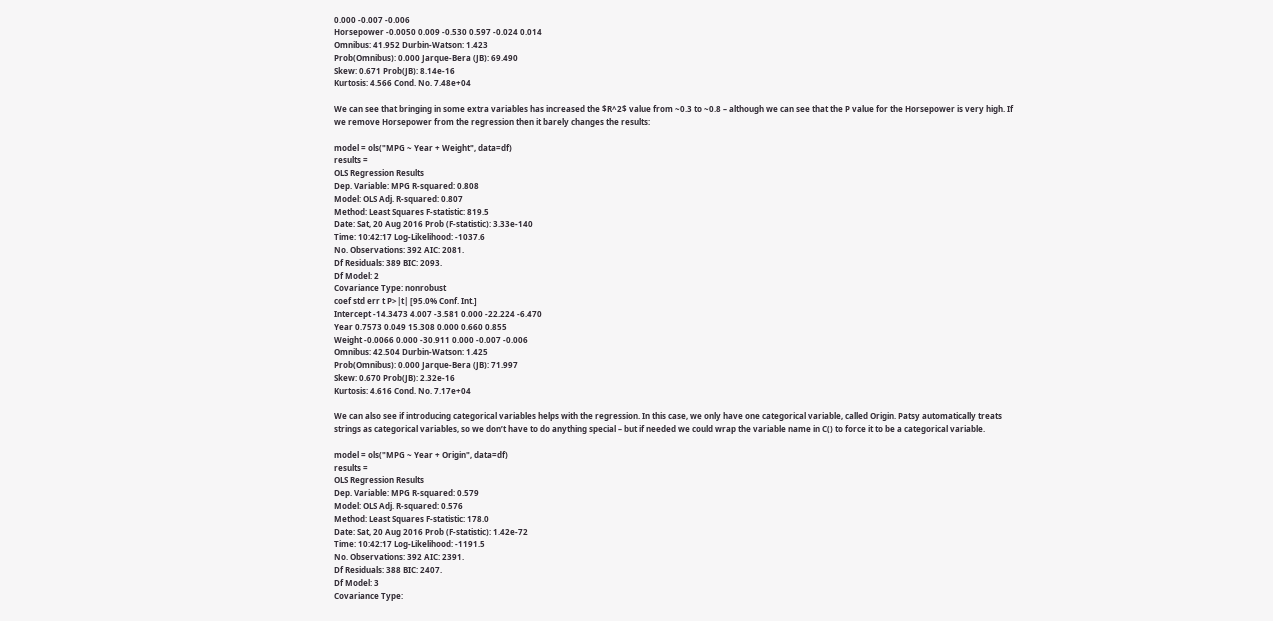0.000 -0.007 -0.006
Horsepower -0.0050 0.009 -0.530 0.597 -0.024 0.014
Omnibus: 41.952 Durbin-Watson: 1.423
Prob(Omnibus): 0.000 Jarque-Bera (JB): 69.490
Skew: 0.671 Prob(JB): 8.14e-16
Kurtosis: 4.566 Cond. No. 7.48e+04

We can see that bringing in some extra variables has increased the $R^2$ value from ~0.3 to ~0.8 – although we can see that the P value for the Horsepower is very high. If we remove Horsepower from the regression then it barely changes the results:

model = ols("MPG ~ Year + Weight", data=df)
results =
OLS Regression Results
Dep. Variable: MPG R-squared: 0.808
Model: OLS Adj. R-squared: 0.807
Method: Least Squares F-statistic: 819.5
Date: Sat, 20 Aug 2016 Prob (F-statistic): 3.33e-140
Time: 10:42:17 Log-Likelihood: -1037.6
No. Observations: 392 AIC: 2081.
Df Residuals: 389 BIC: 2093.
Df Model: 2
Covariance Type: nonrobust
coef std err t P>|t| [95.0% Conf. Int.]
Intercept -14.3473 4.007 -3.581 0.000 -22.224 -6.470
Year 0.7573 0.049 15.308 0.000 0.660 0.855
Weight -0.0066 0.000 -30.911 0.000 -0.007 -0.006
Omnibus: 42.504 Durbin-Watson: 1.425
Prob(Omnibus): 0.000 Jarque-Bera (JB): 71.997
Skew: 0.670 Prob(JB): 2.32e-16
Kurtosis: 4.616 Cond. No. 7.17e+04

We can also see if introducing categorical variables helps with the regression. In this case, we only have one categorical variable, called Origin. Patsy automatically treats strings as categorical variables, so we don’t have to do anything special – but if needed we could wrap the variable name in C() to force it to be a categorical variable.

model = ols("MPG ~ Year + Origin", data=df)
results =
OLS Regression Results
Dep. Variable: MPG R-squared: 0.579
Model: OLS Adj. R-squared: 0.576
Method: Least Squares F-statistic: 178.0
Date: Sat, 20 Aug 2016 Prob (F-statistic): 1.42e-72
Time: 10:42:17 Log-Likelihood: -1191.5
No. Observations: 392 AIC: 2391.
Df Residuals: 388 BIC: 2407.
Df Model: 3
Covariance Type: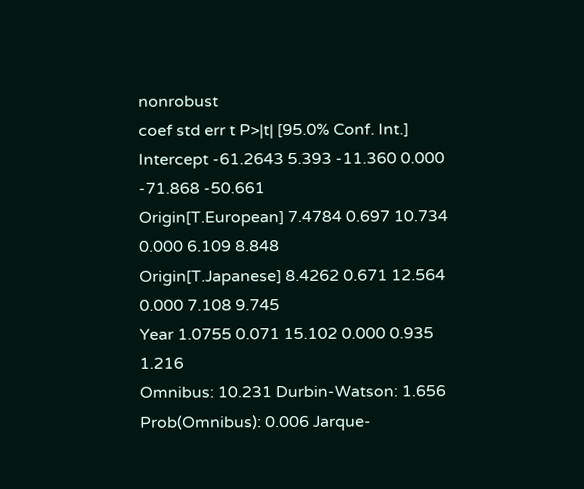nonrobust
coef std err t P>|t| [95.0% Conf. Int.]
Intercept -61.2643 5.393 -11.360 0.000 -71.868 -50.661
Origin[T.European] 7.4784 0.697 10.734 0.000 6.109 8.848
Origin[T.Japanese] 8.4262 0.671 12.564 0.000 7.108 9.745
Year 1.0755 0.071 15.102 0.000 0.935 1.216
Omnibus: 10.231 Durbin-Watson: 1.656
Prob(Omnibus): 0.006 Jarque-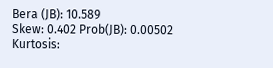Bera (JB): 10.589
Skew: 0.402 Prob(JB): 0.00502
Kurtosis: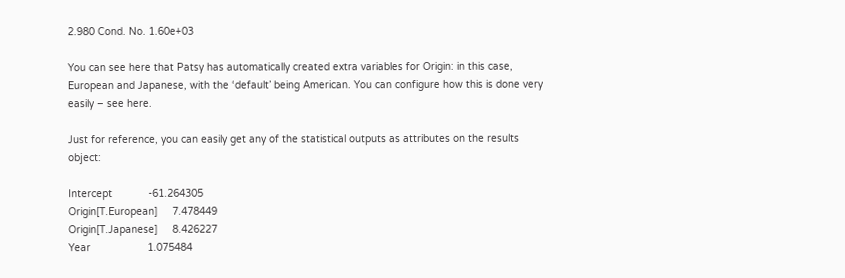2.980 Cond. No. 1.60e+03

You can see here that Patsy has automatically created extra variables for Origin: in this case, European and Japanese, with the ‘default’ being American. You can configure how this is done very easily – see here.

Just for reference, you can easily get any of the statistical outputs as attributes on the results object:

Intercept            -61.264305
Origin[T.European]     7.478449
Origin[T.Japanese]     8.426227
Year                   1.075484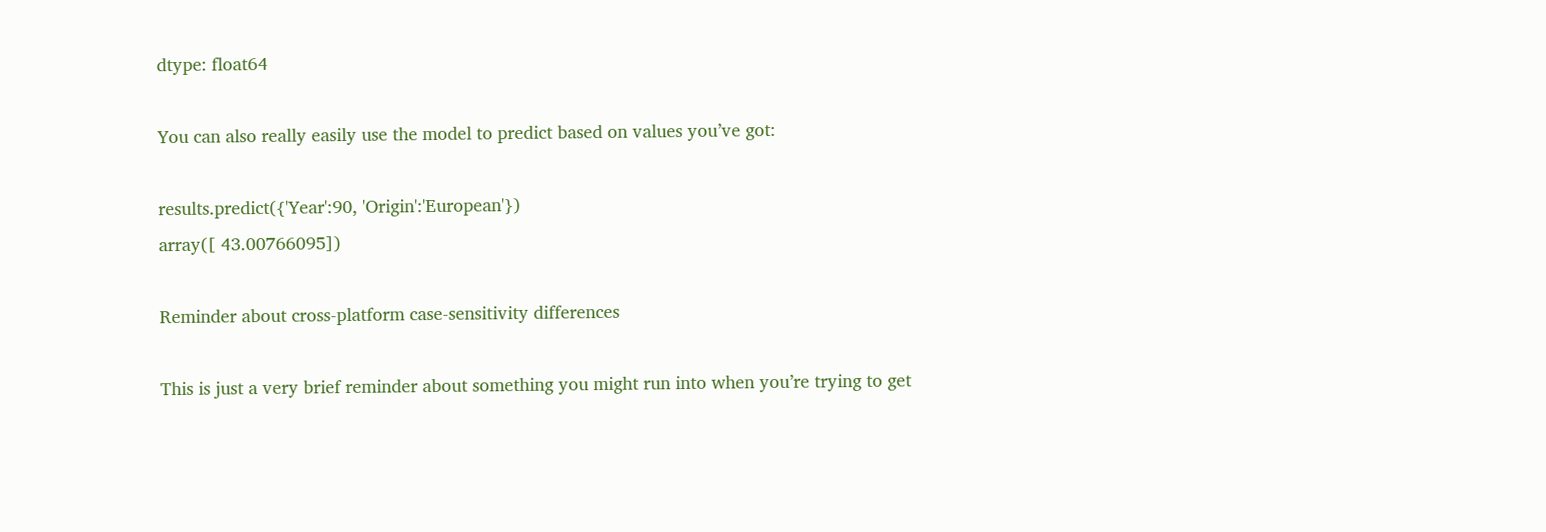dtype: float64

You can also really easily use the model to predict based on values you’ve got:

results.predict({'Year':90, 'Origin':'European'})
array([ 43.00766095])

Reminder about cross-platform case-sensitivity differences

This is just a very brief reminder about something you might run into when you’re trying to get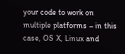your code to work on multiple platforms – in this case, OS X, Linux and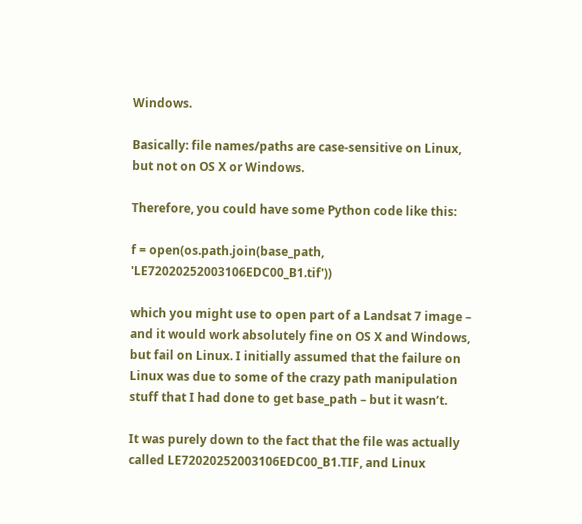Windows.

Basically: file names/paths are case-sensitive on Linux, but not on OS X or Windows.

Therefore, you could have some Python code like this:

f = open(os.path.join(base_path, 'LE72020252003106EDC00_B1.tif'))

which you might use to open part of a Landsat 7 image – and it would work absolutely fine on OS X and Windows, but fail on Linux. I initially assumed that the failure on Linux was due to some of the crazy path manipulation stuff that I had done to get base_path – but it wasn’t.

It was purely down to the fact that the file was actually called LE72020252003106EDC00_B1.TIF, and Linux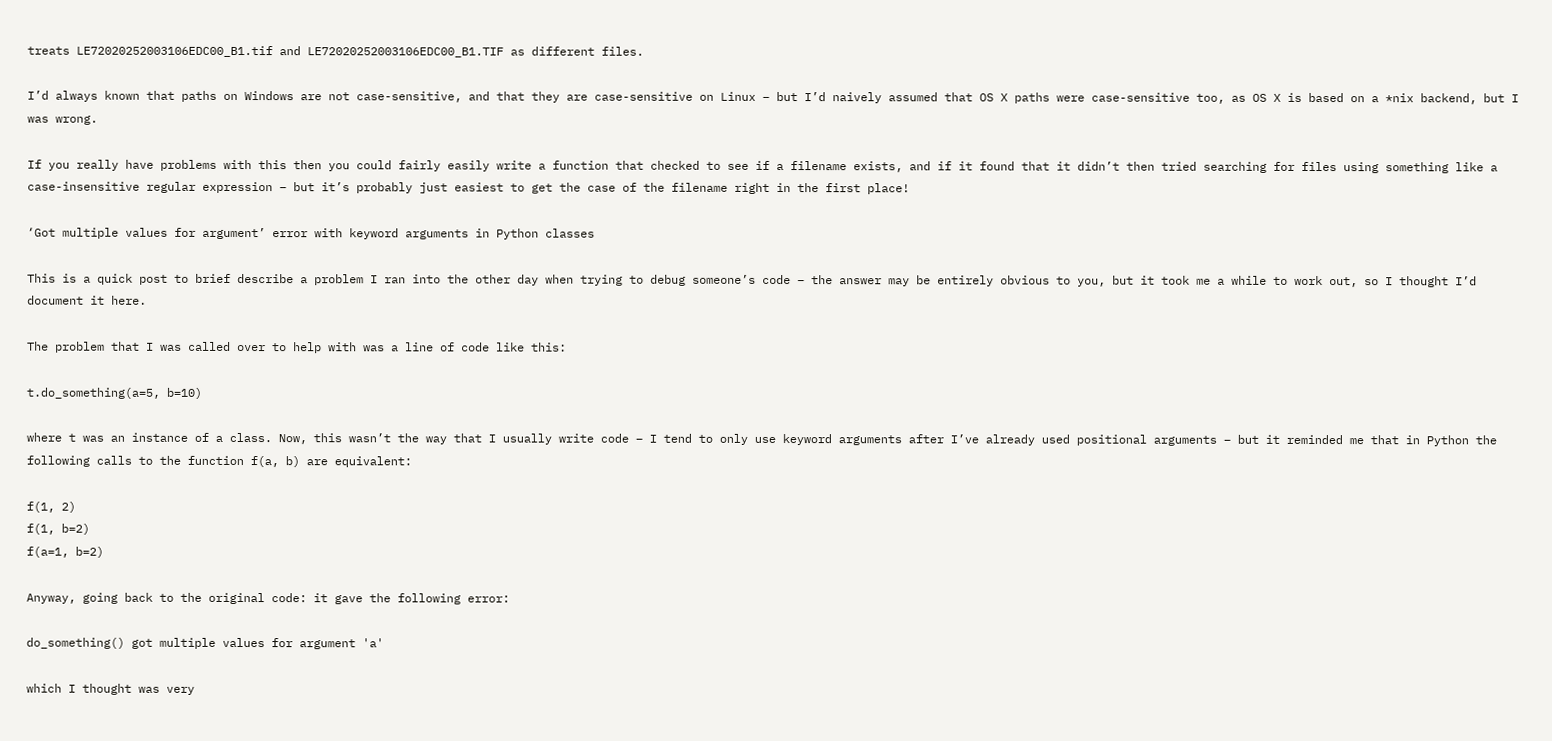treats LE72020252003106EDC00_B1.tif and LE72020252003106EDC00_B1.TIF as different files.

I’d always known that paths on Windows are not case-sensitive, and that they are case-sensitive on Linux – but I’d naively assumed that OS X paths were case-sensitive too, as OS X is based on a *nix backend, but I was wrong.

If you really have problems with this then you could fairly easily write a function that checked to see if a filename exists, and if it found that it didn’t then tried searching for files using something like a case-insensitive regular expression – but it’s probably just easiest to get the case of the filename right in the first place!

‘Got multiple values for argument’ error with keyword arguments in Python classes

This is a quick post to brief describe a problem I ran into the other day when trying to debug someone’s code – the answer may be entirely obvious to you, but it took me a while to work out, so I thought I’d document it here.

The problem that I was called over to help with was a line of code like this:

t.do_something(a=5, b=10)

where t was an instance of a class. Now, this wasn’t the way that I usually write code – I tend to only use keyword arguments after I’ve already used positional arguments – but it reminded me that in Python the following calls to the function f(a, b) are equivalent:

f(1, 2)
f(1, b=2)
f(a=1, b=2)

Anyway, going back to the original code: it gave the following error:

do_something() got multiple values for argument 'a'

which I thought was very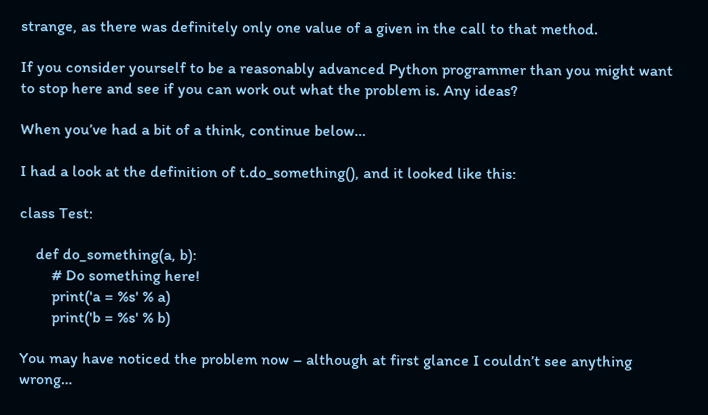strange, as there was definitely only one value of a given in the call to that method.

If you consider yourself to be a reasonably advanced Python programmer than you might want to stop here and see if you can work out what the problem is. Any ideas?

When you’ve had a bit of a think, continue below…

I had a look at the definition of t.do_something(), and it looked like this:

class Test:

    def do_something(a, b):
        # Do something here!
        print('a = %s' % a)
        print('b = %s' % b)

You may have noticed the problem now – although at first glance I couldn’t see anything wrong…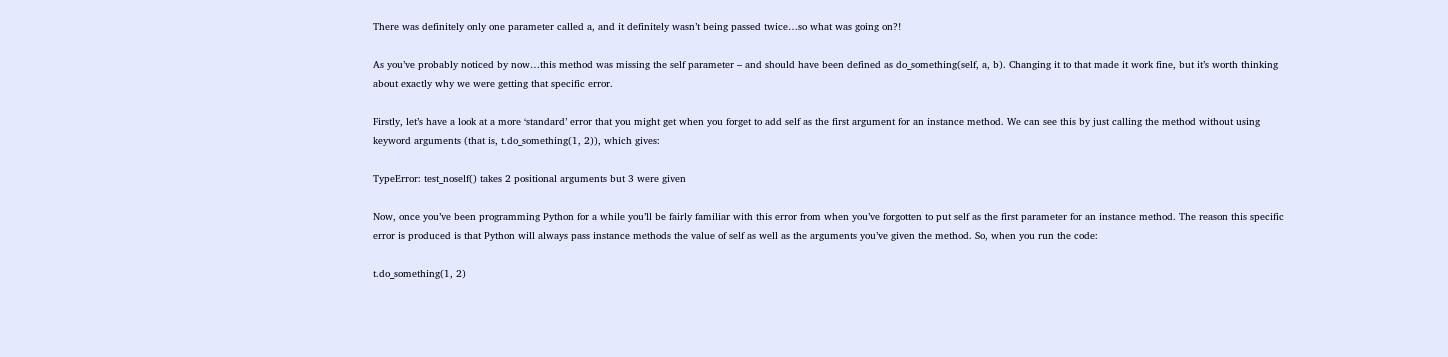There was definitely only one parameter called a, and it definitely wasn’t being passed twice…so what was going on?!

As you’ve probably noticed by now…this method was missing the self parameter – and should have been defined as do_something(self, a, b). Changing it to that made it work fine, but it’s worth thinking about exactly why we were getting that specific error.

Firstly, let’s have a look at a more ‘standard’ error that you might get when you forget to add self as the first argument for an instance method. We can see this by just calling the method without using keyword arguments (that is, t.do_something(1, 2)), which gives:

TypeError: test_noself() takes 2 positional arguments but 3 were given

Now, once you’ve been programming Python for a while you’ll be fairly familiar with this error from when you’ve forgotten to put self as the first parameter for an instance method. The reason this specific error is produced is that Python will always pass instance methods the value of self as well as the arguments you’ve given the method. So, when you run the code:

t.do_something(1, 2)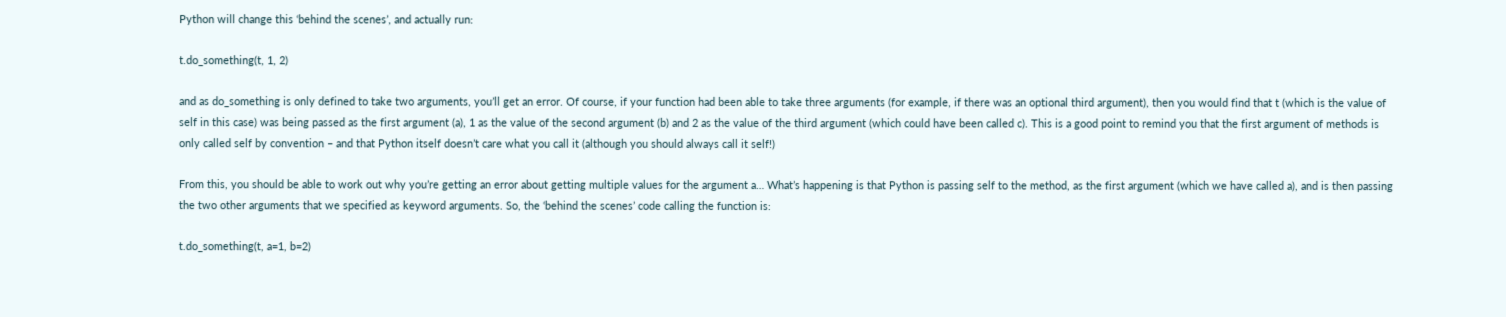Python will change this ‘behind the scenes’, and actually run:

t.do_something(t, 1, 2)

and as do_something is only defined to take two arguments, you’ll get an error. Of course, if your function had been able to take three arguments (for example, if there was an optional third argument), then you would find that t (which is the value of self in this case) was being passed as the first argument (a), 1 as the value of the second argument (b) and 2 as the value of the third argument (which could have been called c). This is a good point to remind you that the first argument of methods is only called self by convention – and that Python itself doesn’t care what you call it (although you should always call it self!)

From this, you should be able to work out why you’re getting an error about getting multiple values for the argument a… What’s happening is that Python is passing self to the method, as the first argument (which we have called a), and is then passing the two other arguments that we specified as keyword arguments. So, the ‘behind the scenes’ code calling the function is:

t.do_something(t, a=1, b=2)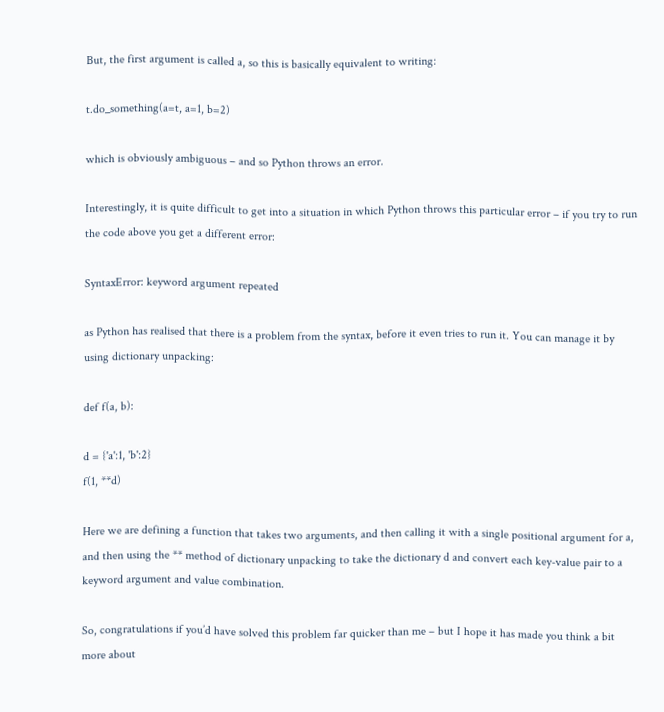But, the first argument is called a, so this is basically equivalent to writing:

t.do_something(a=t, a=1, b=2)

which is obviously ambiguous – and so Python throws an error.

Interestingly, it is quite difficult to get into a situation in which Python throws this particular error – if you try to run the code above you get a different error:

SyntaxError: keyword argument repeated

as Python has realised that there is a problem from the syntax, before it even tries to run it. You can manage it by using dictionary unpacking:

def f(a, b):

d = {'a':1, 'b':2}
f(1, **d)

Here we are defining a function that takes two arguments, and then calling it with a single positional argument for a, and then using the ** method of dictionary unpacking to take the dictionary d and convert each key-value pair to a keyword argument and value combination.

So, congratulations if you’d have solved this problem far quicker than me – but I hope it has made you think a bit more about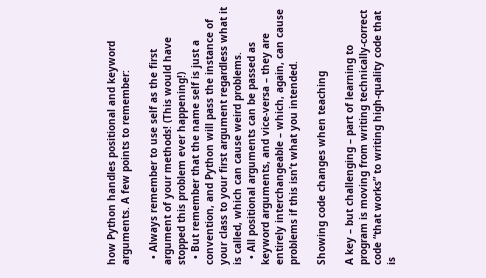how Python handles positional and keyword arguments. A few points to remember:

  • Always remember to use self as the first argument of your methods! (This would have stopped this problem ever happening!)
  • But remember that the name self is just a convention, and Python will pass the instance of your class to your first argument regardless what it is called, which can cause weird problems.
  • All positional arguments can be passed as keyword arguments, and vice-versa – they are entirely interchangeable – which, again, can cause problems if this isn’t what you intended.

Showing code changes when teaching

A key – but challenging – part of learning to program is moving from writing technically-correct code “that works” to writing high-quality code that is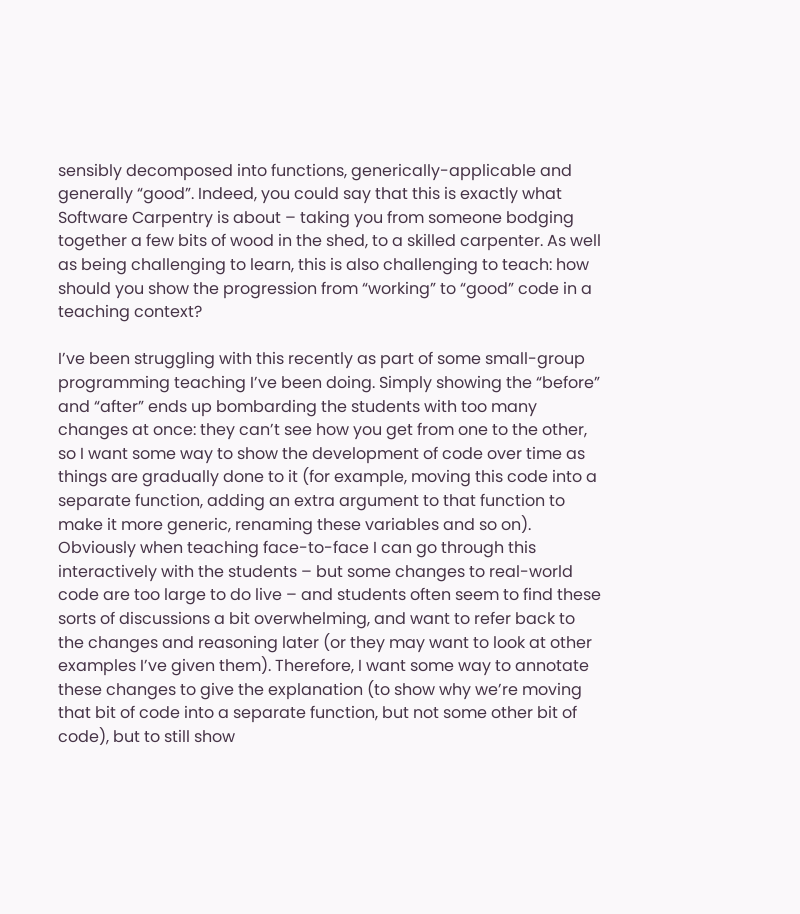sensibly decomposed into functions, generically-applicable and generally “good”. Indeed, you could say that this is exactly what Software Carpentry is about – taking you from someone bodging together a few bits of wood in the shed, to a skilled carpenter. As well as being challenging to learn, this is also challenging to teach: how should you show the progression from “working” to “good” code in a teaching context?

I’ve been struggling with this recently as part of some small-group programming teaching I’ve been doing. Simply showing the “before” and “after” ends up bombarding the students with too many changes at once: they can’t see how you get from one to the other, so I want some way to show the development of code over time as things are gradually done to it (for example, moving this code into a separate function, adding an extra argument to that function to make it more generic, renaming these variables and so on). Obviously when teaching face-to-face I can go through this interactively with the students – but some changes to real-world code are too large to do live – and students often seem to find these sorts of discussions a bit overwhelming, and want to refer back to the changes and reasoning later (or they may want to look at other examples I’ve given them). Therefore, I want some way to annotate these changes to give the explanation (to show why we’re moving that bit of code into a separate function, but not some other bit of code), but to still show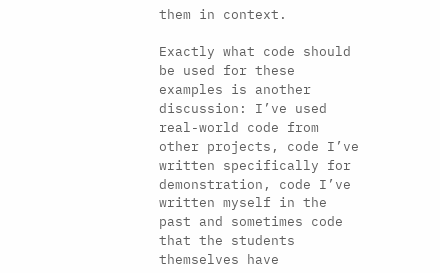them in context.

Exactly what code should be used for these examples is another discussion: I’ve used real-world code from other projects, code I’ve written specifically for demonstration, code I’ve written myself in the past and sometimes code that the students themselves have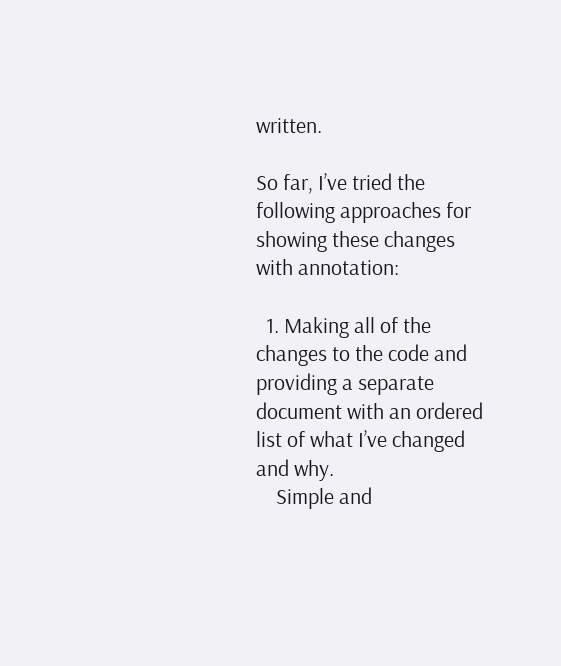written.

So far, I’ve tried the following approaches for showing these changes with annotation:

  1. Making all of the changes to the code and providing a separate document with an ordered list of what I’ve changed and why.
    Simple and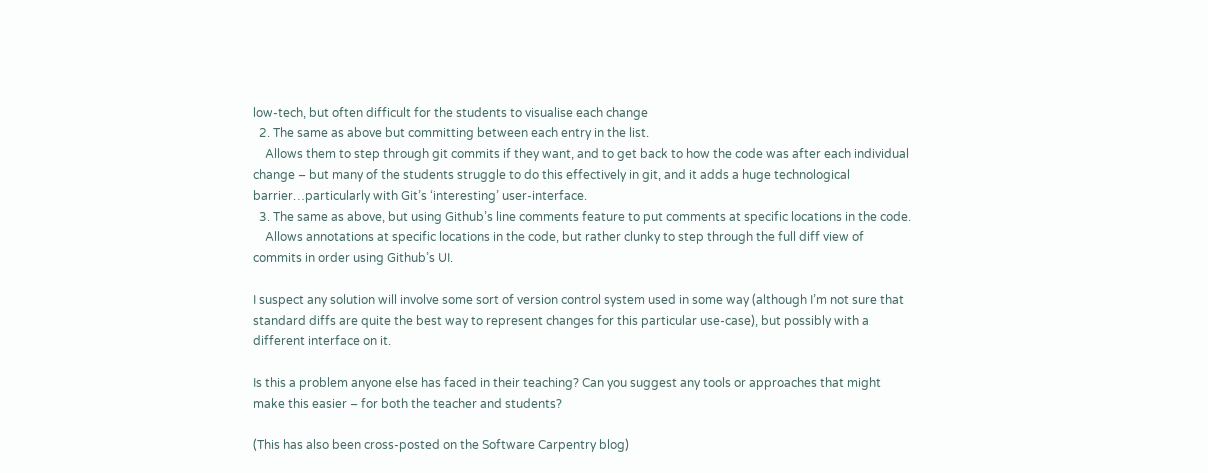low-tech, but often difficult for the students to visualise each change
  2. The same as above but committing between each entry in the list.
    Allows them to step through git commits if they want, and to get back to how the code was after each individual change – but many of the students struggle to do this effectively in git, and it adds a huge technological barrier…particularly with Git’s ‘interesting’ user-interface.
  3. The same as above, but using Github’s line comments feature to put comments at specific locations in the code.
    Allows annotations at specific locations in the code, but rather clunky to step through the full diff view of commits in order using Github’s UI.

I suspect any solution will involve some sort of version control system used in some way (although I’m not sure that standard diffs are quite the best way to represent changes for this particular use-case), but possibly with a different interface on it.

Is this a problem anyone else has faced in their teaching? Can you suggest any tools or approaches that might make this easier – for both the teacher and students?

(This has also been cross-posted on the Software Carpentry blog)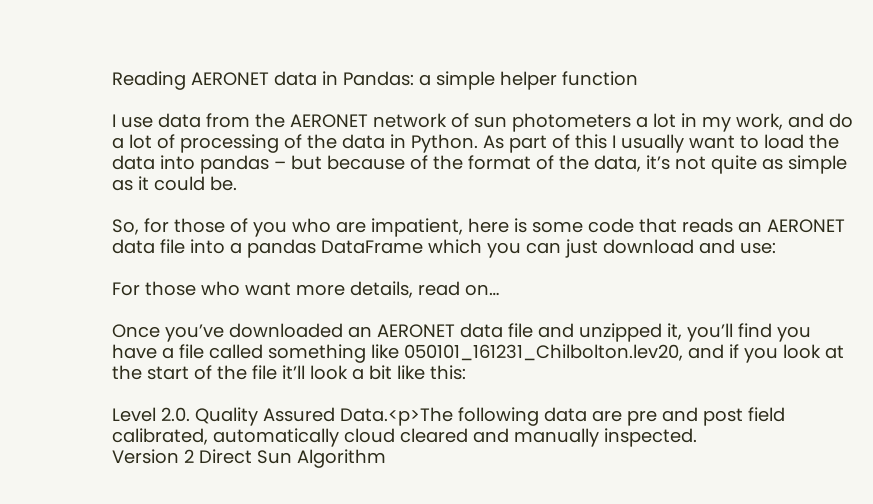Reading AERONET data in Pandas: a simple helper function

I use data from the AERONET network of sun photometers a lot in my work, and do a lot of processing of the data in Python. As part of this I usually want to load the data into pandas – but because of the format of the data, it’s not quite as simple as it could be.

So, for those of you who are impatient, here is some code that reads an AERONET data file into a pandas DataFrame which you can just download and use:

For those who want more details, read on…

Once you’ve downloaded an AERONET data file and unzipped it, you’ll find you have a file called something like 050101_161231_Chilbolton.lev20, and if you look at the start of the file it’ll look a bit like this:

Level 2.0. Quality Assured Data.<p>The following data are pre and post field calibrated, automatically cloud cleared and manually inspected.
Version 2 Direct Sun Algorithm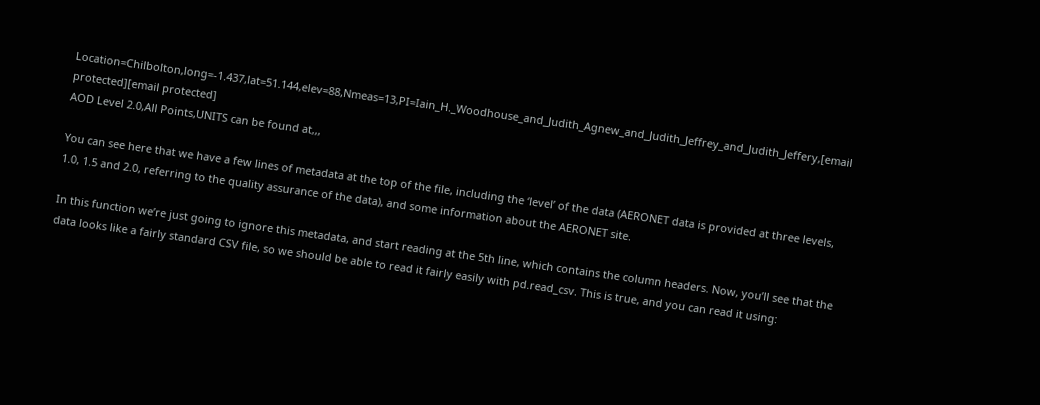Location=Chilbolton,long=-1.437,lat=51.144,elev=88,Nmeas=13,PI=Iain_H._Woodhouse_and_Judith_Agnew_and_Judith_Jeffrey_and_Judith_Jeffery,[email protected][email protected]
AOD Level 2.0,All Points,UNITS can be found at,,,

You can see here that we have a few lines of metadata at the top of the file, including the ‘level’ of the data (AERONET data is provided at three levels, 1.0, 1.5 and 2.0, referring to the quality assurance of the data), and some information about the AERONET site.

In this function we’re just going to ignore this metadata, and start reading at the 5th line, which contains the column headers. Now, you’ll see that the data looks like a fairly standard CSV file, so we should be able to read it fairly easily with pd.read_csv. This is true, and you can read it using: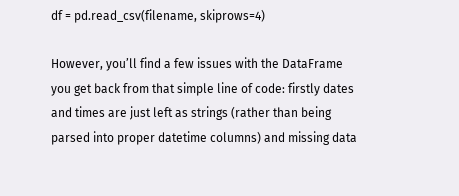df = pd.read_csv(filename, skiprows=4)

However, you’ll find a few issues with the DataFrame you get back from that simple line of code: firstly dates and times are just left as strings (rather than being parsed into proper datetime columns) and missing data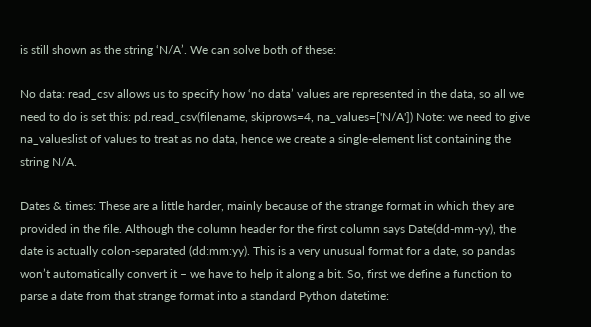is still shown as the string ‘N/A’. We can solve both of these:

No data: read_csv allows us to specify how ‘no data’ values are represented in the data, so all we need to do is set this: pd.read_csv(filename, skiprows=4, na_values=['N/A']) Note: we need to give na_valueslist of values to treat as no data, hence we create a single-element list containing the string N/A.

Dates & times: These are a little harder, mainly because of the strange format in which they are provided in the file. Although the column header for the first column says Date(dd-mm-yy), the date is actually colon-separated (dd:mm:yy). This is a very unusual format for a date, so pandas won’t automatically convert it – we have to help it along a bit. So, first we define a function to parse a date from that strange format into a standard Python datetime: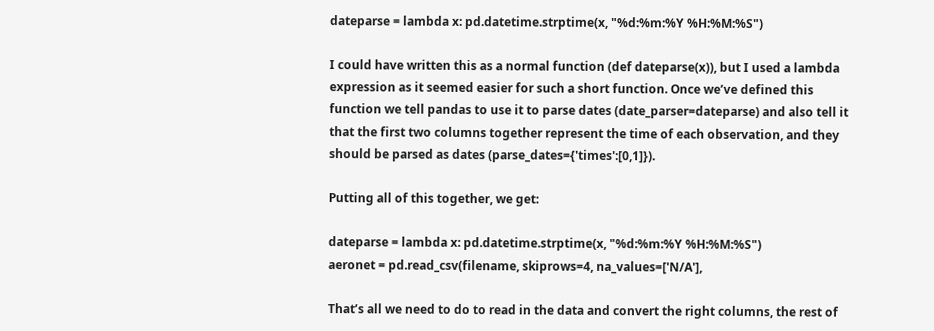dateparse = lambda x: pd.datetime.strptime(x, "%d:%m:%Y %H:%M:%S")

I could have written this as a normal function (def dateparse(x)), but I used a lambda expression as it seemed easier for such a short function. Once we’ve defined this function we tell pandas to use it to parse dates (date_parser=dateparse) and also tell it that the first two columns together represent the time of each observation, and they should be parsed as dates (parse_dates={'times':[0,1]}).

Putting all of this together, we get:

dateparse = lambda x: pd.datetime.strptime(x, "%d:%m:%Y %H:%M:%S")
aeronet = pd.read_csv(filename, skiprows=4, na_values=['N/A'],

That’s all we need to do to read in the data and convert the right columns, the rest of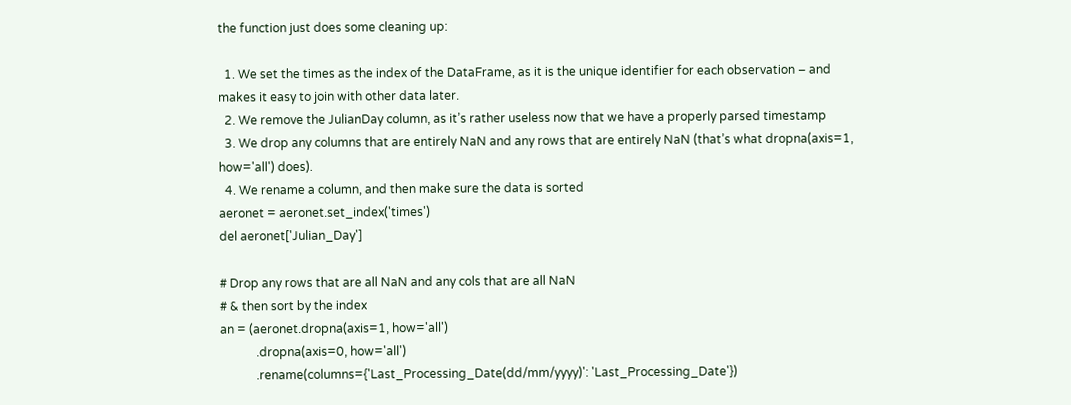the function just does some cleaning up:

  1. We set the times as the index of the DataFrame, as it is the unique identifier for each observation – and makes it easy to join with other data later.
  2. We remove the JulianDay column, as it’s rather useless now that we have a properly parsed timestamp
  3. We drop any columns that are entirely NaN and any rows that are entirely NaN (that’s what dropna(axis=1, how='all') does).
  4. We rename a column, and then make sure the data is sorted
aeronet = aeronet.set_index('times')
del aeronet['Julian_Day']

# Drop any rows that are all NaN and any cols that are all NaN
# & then sort by the index
an = (aeronet.dropna(axis=1, how='all')
            .dropna(axis=0, how='all')
            .rename(columns={'Last_Processing_Date(dd/mm/yyyy)': 'Last_Processing_Date'})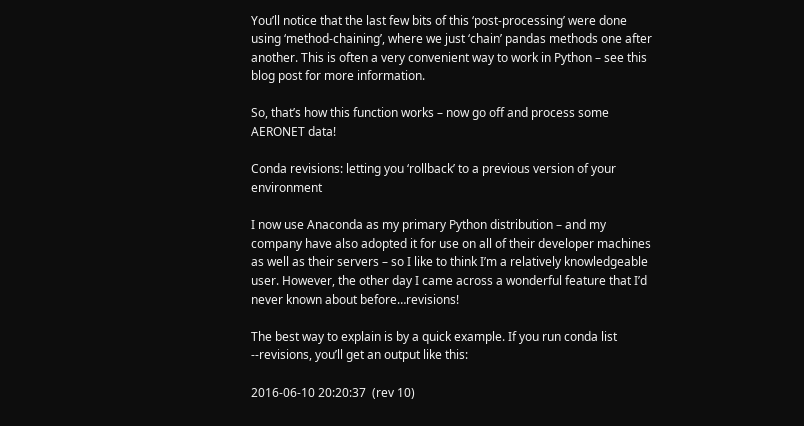You’ll notice that the last few bits of this ‘post-processing’ were done using ‘method-chaining’, where we just ‘chain’ pandas methods one after another. This is often a very convenient way to work in Python – see this blog post for more information.

So, that’s how this function works – now go off and process some AERONET data!

Conda revisions: letting you ‘rollback’ to a previous version of your environment

I now use Anaconda as my primary Python distribution – and my company have also adopted it for use on all of their developer machines as well as their servers – so I like to think I’m a relatively knowledgeable user. However, the other day I came across a wonderful feature that I’d never known about before…revisions!

The best way to explain is by a quick example. If you run conda list --revisions, you’ll get an output like this:

2016-06-10 20:20:37  (rev 10)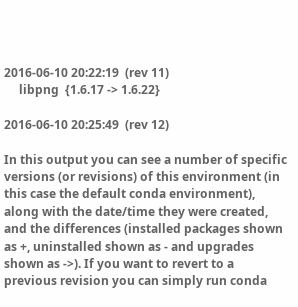2016-06-10 20:22:19  (rev 11)
     libpng  {1.6.17 -> 1.6.22}

2016-06-10 20:25:49  (rev 12)

In this output you can see a number of specific versions (or revisions) of this environment (in this case the default conda environment), along with the date/time they were created, and the differences (installed packages shown as +, uninstalled shown as - and upgrades shown as ->). If you want to revert to a previous revision you can simply run conda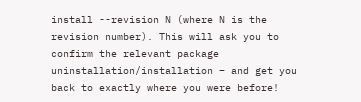install --revision N (where N is the revision number). This will ask you to confirm the relevant package uninstallation/installation – and get you back to exactly where you were before!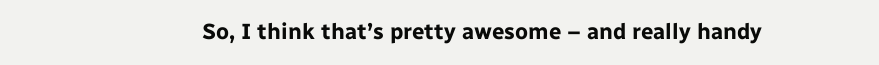So, I think that’s pretty awesome – and really handy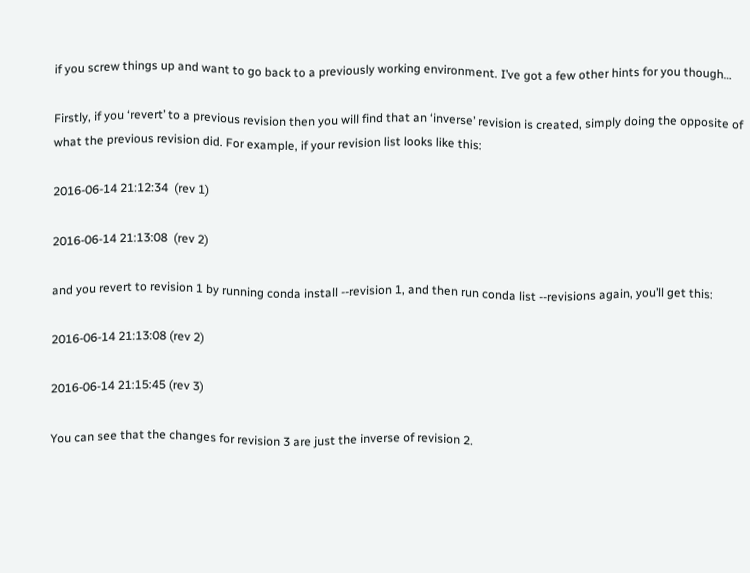if you screw things up and want to go back to a previously working environment. I’ve got a few other hints for you though…

Firstly, if you ‘revert’ to a previous revision then you will find that an ‘inverse’ revision is created, simply doing the opposite of what the previous revision did. For example, if your revision list looks like this:

2016-06-14 21:12:34  (rev 1)

2016-06-14 21:13:08  (rev 2)

and you revert to revision 1 by running conda install --revision 1, and then run conda list --revisions again, you’ll get this:

2016-06-14 21:13:08 (rev 2)

2016-06-14 21:15:45 (rev 3)

You can see that the changes for revision 3 are just the inverse of revision 2.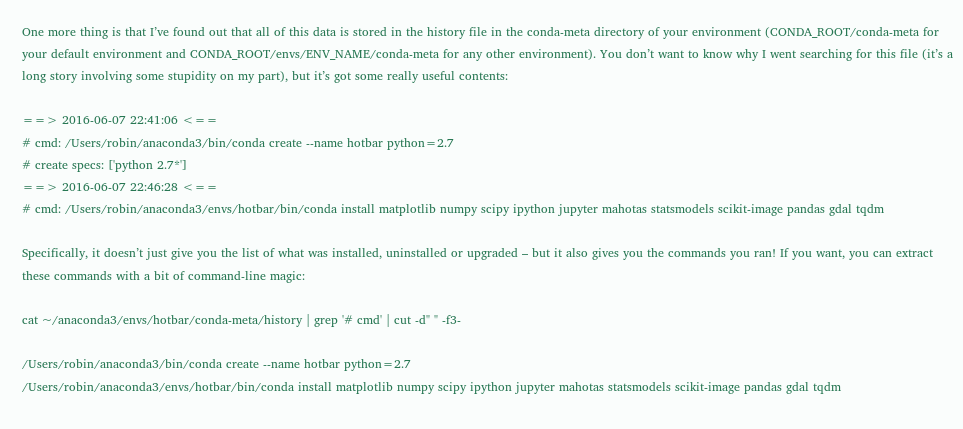One more thing is that I’ve found out that all of this data is stored in the history file in the conda-meta directory of your environment (CONDA_ROOT/conda-meta for your default environment and CONDA_ROOT/envs/ENV_NAME/conda-meta for any other environment). You don’t want to know why I went searching for this file (it’s a long story involving some stupidity on my part), but it’s got some really useful contents:

==> 2016-06-07 22:41:06 <==
# cmd: /Users/robin/anaconda3/bin/conda create --name hotbar python=2.7
# create specs: ['python 2.7*']
==> 2016-06-07 22:46:28 <==
# cmd: /Users/robin/anaconda3/envs/hotbar/bin/conda install matplotlib numpy scipy ipython jupyter mahotas statsmodels scikit-image pandas gdal tqdm

Specifically, it doesn’t just give you the list of what was installed, uninstalled or upgraded – but it also gives you the commands you ran! If you want, you can extract these commands with a bit of command-line magic:

cat ~/anaconda3/envs/hotbar/conda-meta/history | grep '# cmd' | cut -d" " -f3-

/Users/robin/anaconda3/bin/conda create --name hotbar python=2.7
/Users/robin/anaconda3/envs/hotbar/bin/conda install matplotlib numpy scipy ipython jupyter mahotas statsmodels scikit-image pandas gdal tqdm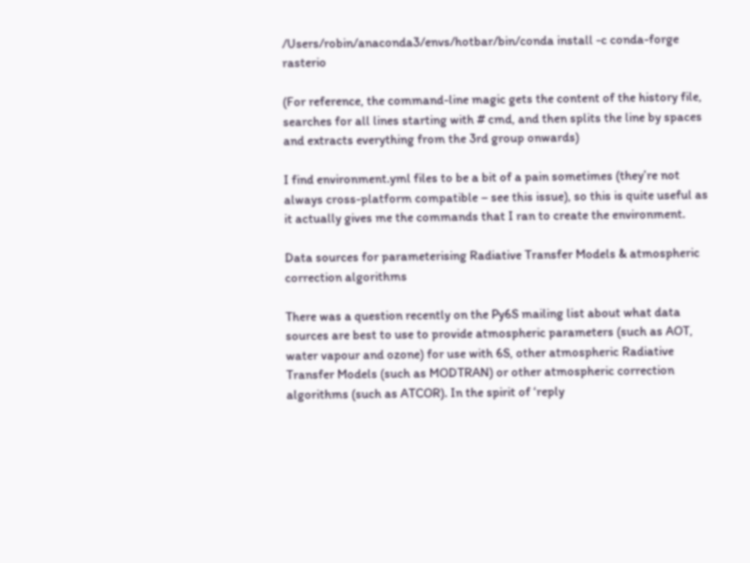/Users/robin/anaconda3/envs/hotbar/bin/conda install -c conda-forge rasterio

(For reference, the command-line magic gets the content of the history file, searches for all lines starting with # cmd, and then splits the line by spaces and extracts everything from the 3rd group onwards)

I find environment.yml files to be a bit of a pain sometimes (they’re not always cross-platform compatible – see this issue), so this is quite useful as it actually gives me the commands that I ran to create the environment.

Data sources for parameterising Radiative Transfer Models & atmospheric correction algorithms

There was a question recently on the Py6S mailing list about what data sources are best to use to provide atmospheric parameters (such as AOT, water vapour and ozone) for use with 6S, other atmospheric Radiative Transfer Models (such as MODTRAN) or other atmospheric correction algorithms (such as ATCOR). In the spirit of ‘reply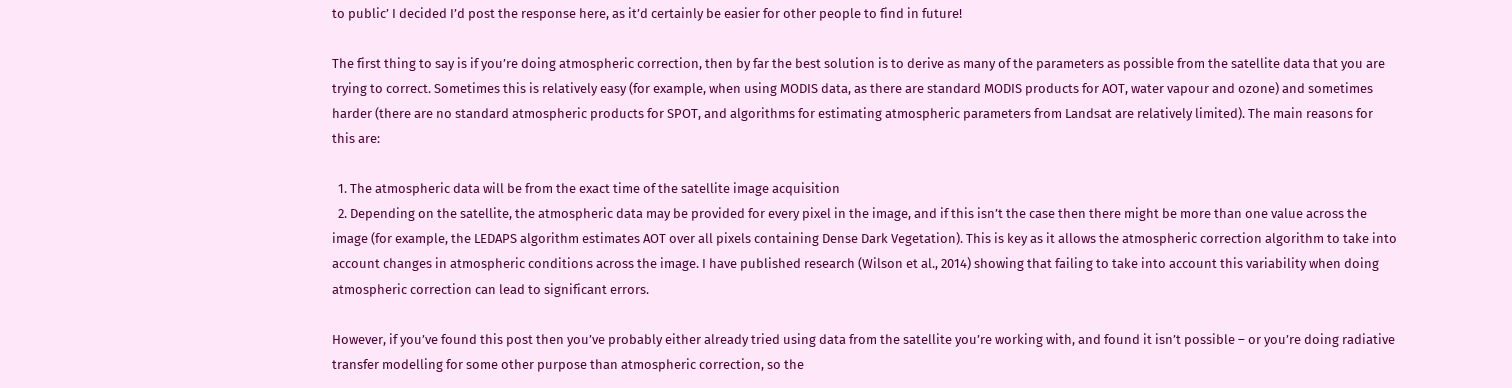to public’ I decided I’d post the response here, as it’d certainly be easier for other people to find in future!

The first thing to say is if you’re doing atmospheric correction, then by far the best solution is to derive as many of the parameters as possible from the satellite data that you are trying to correct. Sometimes this is relatively easy (for example, when using MODIS data, as there are standard MODIS products for AOT, water vapour and ozone) and sometimes harder (there are no standard atmospheric products for SPOT, and algorithms for estimating atmospheric parameters from Landsat are relatively limited). The main reasons for this are:

  1. The atmospheric data will be from the exact time of the satellite image acquisition
  2. Depending on the satellite, the atmospheric data may be provided for every pixel in the image, and if this isn’t the case then there might be more than one value across the image (for example, the LEDAPS algorithm estimates AOT over all pixels containing Dense Dark Vegetation). This is key as it allows the atmospheric correction algorithm to take into account changes in atmospheric conditions across the image. I have published research (Wilson et al., 2014) showing that failing to take into account this variability when doing atmospheric correction can lead to significant errors.

However, if you’ve found this post then you’ve probably either already tried using data from the satellite you’re working with, and found it isn’t possible – or you’re doing radiative transfer modelling for some other purpose than atmospheric correction, so the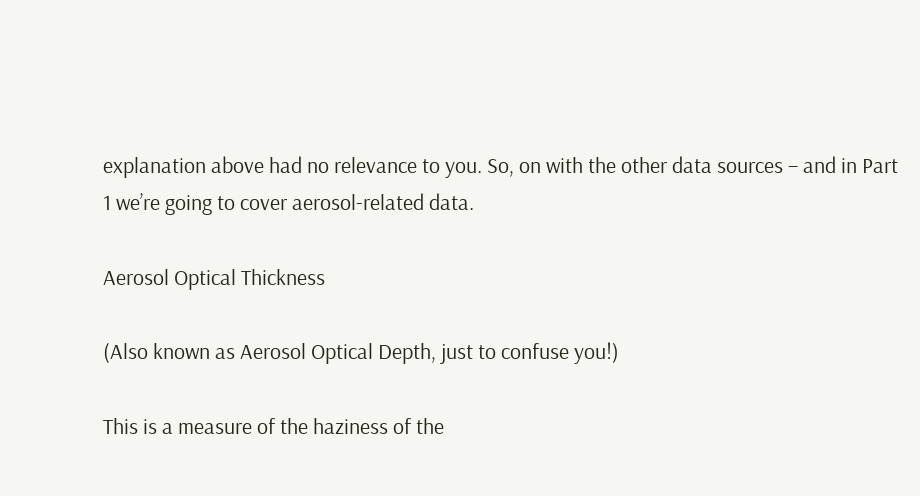explanation above had no relevance to you. So, on with the other data sources – and in Part 1 we’re going to cover aerosol-related data.

Aerosol Optical Thickness

(Also known as Aerosol Optical Depth, just to confuse you!)

This is a measure of the haziness of the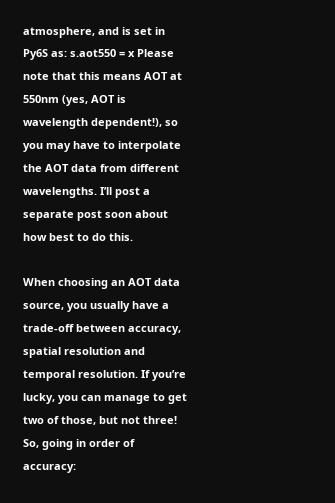atmosphere, and is set in Py6S as: s.aot550 = x Please note that this means AOT at 550nm (yes, AOT is wavelength dependent!), so you may have to interpolate the AOT data from different wavelengths. I’ll post a separate post soon about how best to do this.

When choosing an AOT data source, you usually have a trade-off between accuracy, spatial resolution and temporal resolution. If you’re lucky, you can manage to get two of those, but not three! So, going in order of accuracy: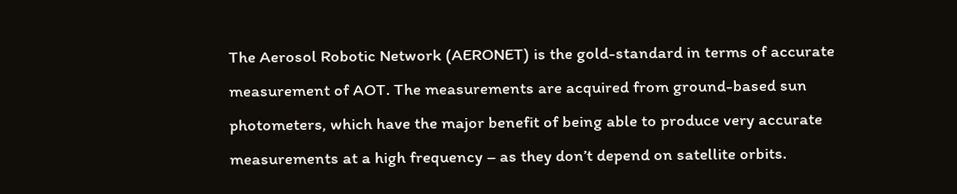The Aerosol Robotic Network (AERONET) is the gold-standard in terms of accurate measurement of AOT. The measurements are acquired from ground-based sun photometers, which have the major benefit of being able to produce very accurate measurements at a high frequency – as they don’t depend on satellite orbits.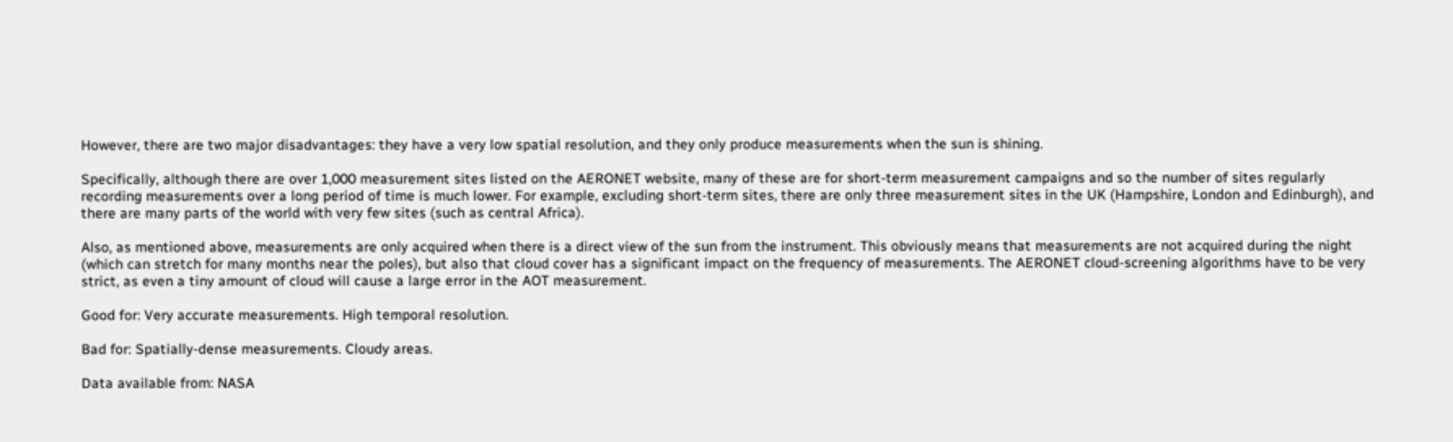However, there are two major disadvantages: they have a very low spatial resolution, and they only produce measurements when the sun is shining.

Specifically, although there are over 1,000 measurement sites listed on the AERONET website, many of these are for short-term measurement campaigns and so the number of sites regularly recording measurements over a long period of time is much lower. For example, excluding short-term sites, there are only three measurement sites in the UK (Hampshire, London and Edinburgh), and there are many parts of the world with very few sites (such as central Africa).

Also, as mentioned above, measurements are only acquired when there is a direct view of the sun from the instrument. This obviously means that measurements are not acquired during the night (which can stretch for many months near the poles), but also that cloud cover has a significant impact on the frequency of measurements. The AERONET cloud-screening algorithms have to be very strict, as even a tiny amount of cloud will cause a large error in the AOT measurement.

Good for: Very accurate measurements. High temporal resolution.

Bad for: Spatially-dense measurements. Cloudy areas.

Data available from: NASA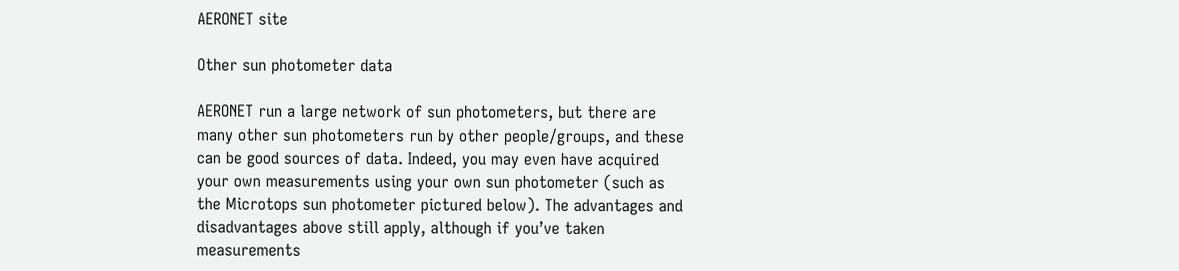AERONET site

Other sun photometer data

AERONET run a large network of sun photometers, but there are many other sun photometers run by other people/groups, and these can be good sources of data. Indeed, you may even have acquired your own measurements using your own sun photometer (such as the Microtops sun photometer pictured below). The advantages and disadvantages above still apply, although if you’ve taken measurements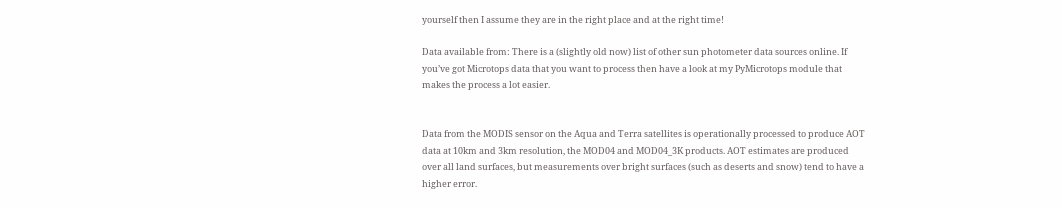yourself then I assume they are in the right place and at the right time!

Data available from: There is a (slightly old now) list of other sun photometer data sources online. If you’ve got Microtops data that you want to process then have a look at my PyMicrotops module that makes the process a lot easier.


Data from the MODIS sensor on the Aqua and Terra satellites is operationally processed to produce AOT data at 10km and 3km resolution, the MOD04 and MOD04_3K products. AOT estimates are produced over all land surfaces, but measurements over bright surfaces (such as deserts and snow) tend to have a higher error.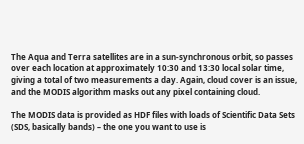The Aqua and Terra satellites are in a sun-synchronous orbit, so passes over each location at approximately 10:30 and 13:30 local solar time, giving a total of two measurements a day. Again, cloud cover is an issue, and the MODIS algorithm masks out any pixel containing cloud.

The MODIS data is provided as HDF files with loads of Scientific Data Sets (SDS, basically bands) – the one you want to use is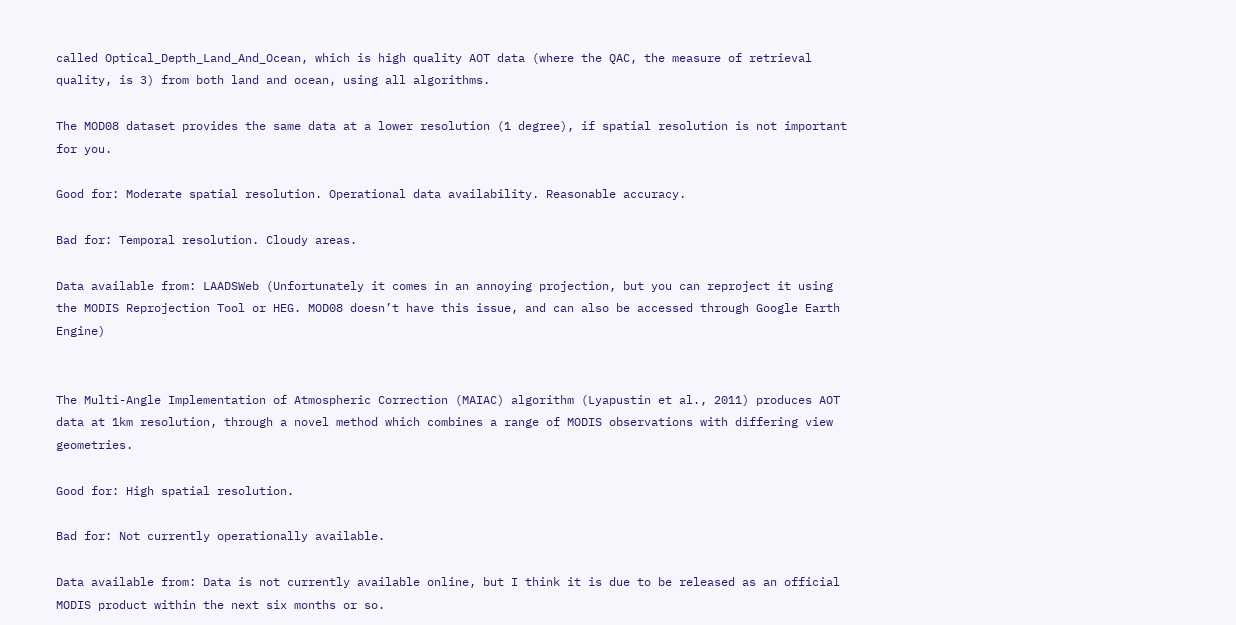called Optical_Depth_Land_And_Ocean, which is high quality AOT data (where the QAC, the measure of retrieval quality, is 3) from both land and ocean, using all algorithms.

The MOD08 dataset provides the same data at a lower resolution (1 degree), if spatial resolution is not important for you.

Good for: Moderate spatial resolution. Operational data availability. Reasonable accuracy.

Bad for: Temporal resolution. Cloudy areas.

Data available from: LAADSWeb (Unfortunately it comes in an annoying projection, but you can reproject it using the MODIS Reprojection Tool or HEG. MOD08 doesn’t have this issue, and can also be accessed through Google Earth Engine)


The Multi-Angle Implementation of Atmospheric Correction (MAIAC) algorithm (Lyapustin et al., 2011) produces AOT data at 1km resolution, through a novel method which combines a range of MODIS observations with differing view geometries.

Good for: High spatial resolution.

Bad for: Not currently operationally available.

Data available from: Data is not currently available online, but I think it is due to be released as an official MODIS product within the next six months or so.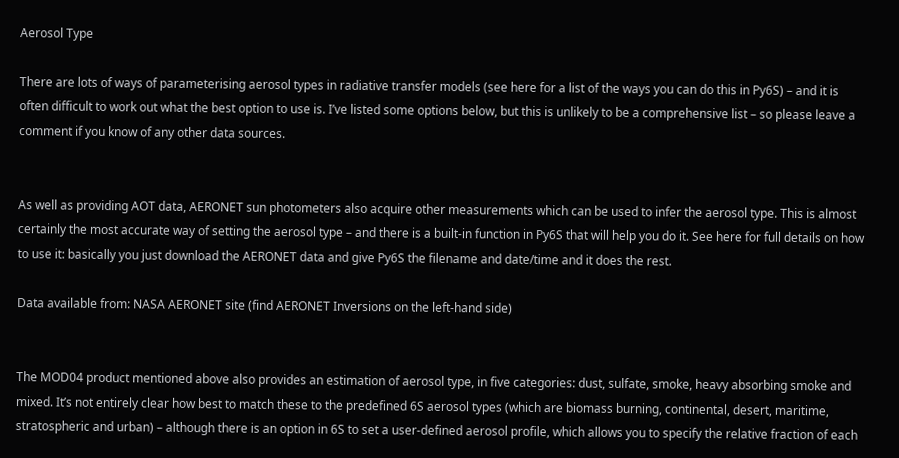Aerosol Type

There are lots of ways of parameterising aerosol types in radiative transfer models (see here for a list of the ways you can do this in Py6S) – and it is often difficult to work out what the best option to use is. I’ve listed some options below, but this is unlikely to be a comprehensive list – so please leave a comment if you know of any other data sources.


As well as providing AOT data, AERONET sun photometers also acquire other measurements which can be used to infer the aerosol type. This is almost certainly the most accurate way of setting the aerosol type – and there is a built-in function in Py6S that will help you do it. See here for full details on how to use it: basically you just download the AERONET data and give Py6S the filename and date/time and it does the rest.

Data available from: NASA AERONET site (find AERONET Inversions on the left-hand side)


The MOD04 product mentioned above also provides an estimation of aerosol type, in five categories: dust, sulfate, smoke, heavy absorbing smoke and mixed. It’s not entirely clear how best to match these to the predefined 6S aerosol types (which are biomass burning, continental, desert, maritime, stratospheric and urban) – although there is an option in 6S to set a user-defined aerosol profile, which allows you to specify the relative fraction of each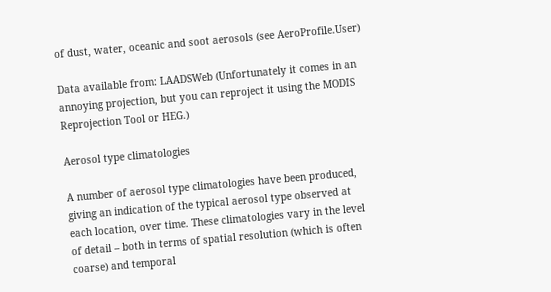of dust, water, oceanic and soot aerosols (see AeroProfile.User)

Data available from: LAADSWeb (Unfortunately it comes in an annoying projection, but you can reproject it using the MODIS Reprojection Tool or HEG.)

Aerosol type climatologies

A number of aerosol type climatologies have been produced, giving an indication of the typical aerosol type observed at each location, over time. These climatologies vary in the level of detail – both in terms of spatial resolution (which is often coarse) and temporal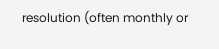resolution (often monthly or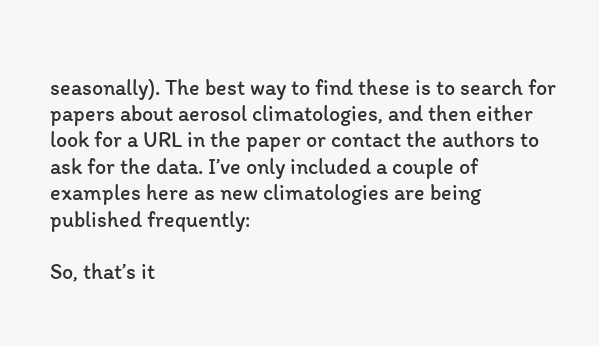seasonally). The best way to find these is to search for papers about aerosol climatologies, and then either look for a URL in the paper or contact the authors to ask for the data. I’ve only included a couple of examples here as new climatologies are being published frequently:

So, that’s it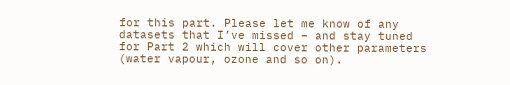for this part. Please let me know of any datasets that I’ve missed – and stay tuned for Part 2 which will cover other parameters (water vapour, ozone and so on).